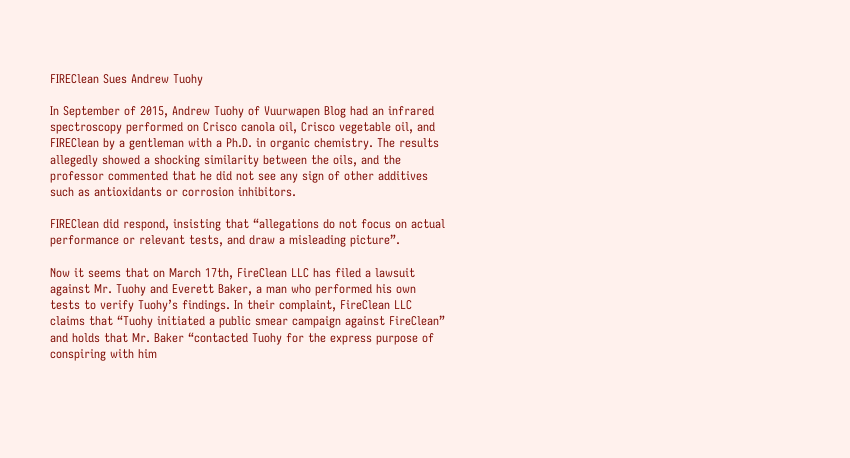FIREClean Sues Andrew Tuohy

In September of 2015, Andrew Tuohy of Vuurwapen Blog had an infrared spectroscopy performed on Crisco canola oil, Crisco vegetable oil, and FIREClean by a gentleman with a Ph.D. in organic chemistry. The results allegedly showed a shocking similarity between the oils, and the professor commented that he did not see any sign of other additives such as antioxidants or corrosion inhibitors.

FIREClean did respond, insisting that “allegations do not focus on actual performance or relevant tests, and draw a misleading picture”.

Now it seems that on March 17th, FireClean LLC has filed a lawsuit against Mr. Tuohy and Everett Baker, a man who performed his own tests to verify Tuohy’s findings. In their complaint, FireClean LLC claims that “Tuohy initiated a public smear campaign against FireClean” and holds that Mr. Baker “contacted Tuohy for the express purpose of conspiring with him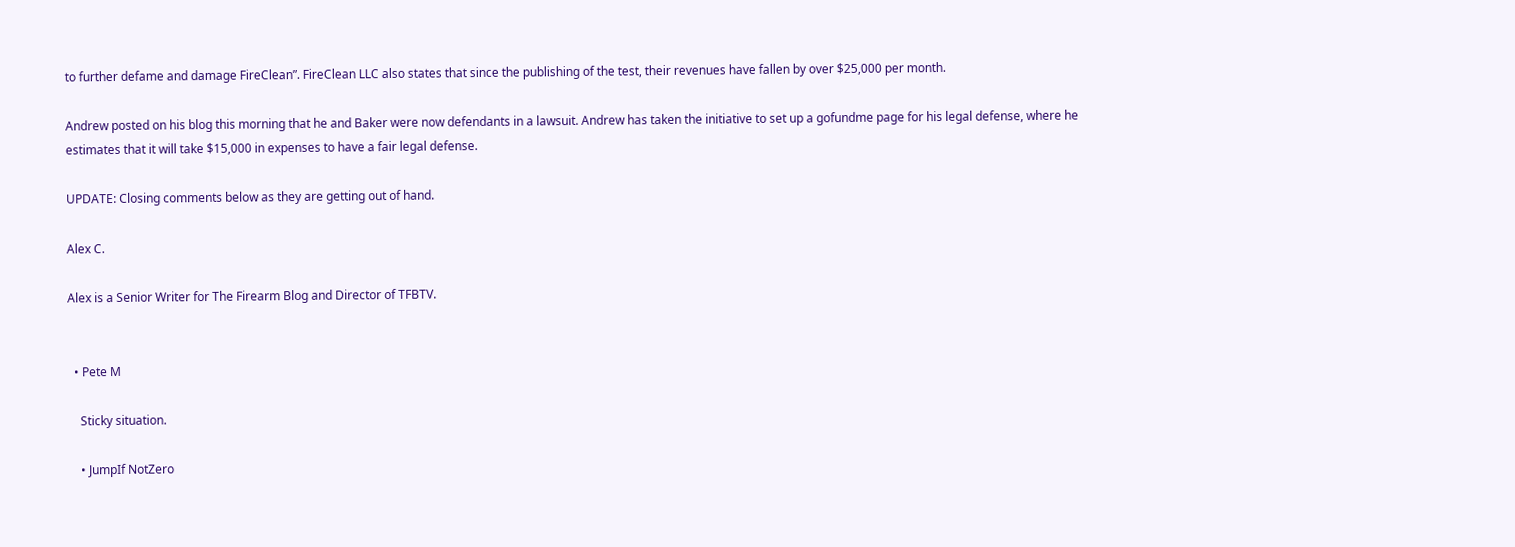to further defame and damage FireClean”. FireClean LLC also states that since the publishing of the test, their revenues have fallen by over $25,000 per month.

Andrew posted on his blog this morning that he and Baker were now defendants in a lawsuit. Andrew has taken the initiative to set up a gofundme page for his legal defense, where he estimates that it will take $15,000 in expenses to have a fair legal defense.

UPDATE: Closing comments below as they are getting out of hand.

Alex C.

Alex is a Senior Writer for The Firearm Blog and Director of TFBTV.


  • Pete M

    Sticky situation.

    • JumpIf NotZero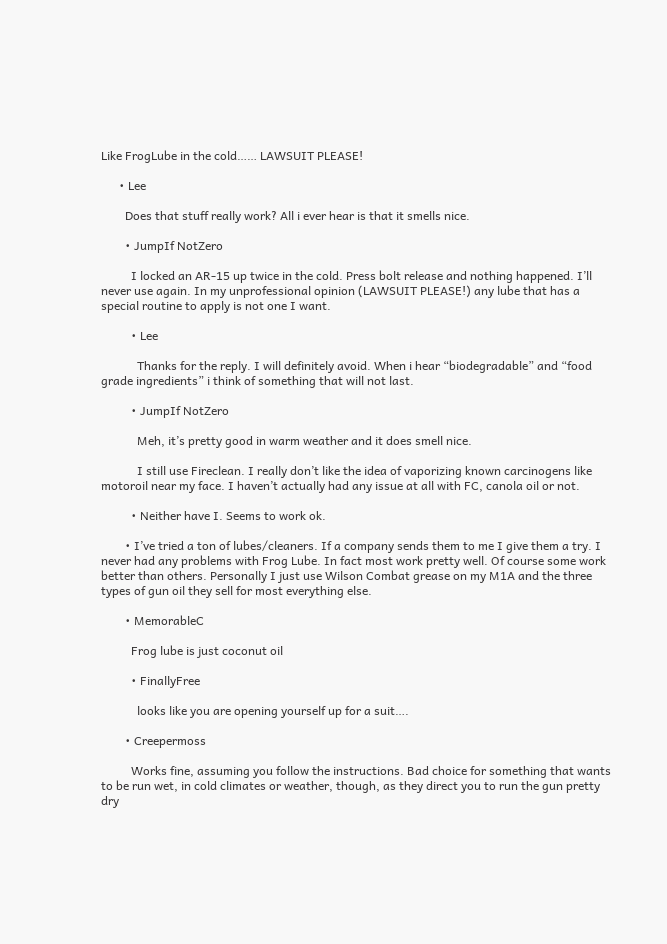Like FrogLube in the cold…… LAWSUIT PLEASE!

      • Lee

        Does that stuff really work? All i ever hear is that it smells nice.

        • JumpIf NotZero

          I locked an AR-15 up twice in the cold. Press bolt release and nothing happened. I’ll never use again. In my unprofessional opinion (LAWSUIT PLEASE!) any lube that has a special routine to apply is not one I want.

          • Lee

            Thanks for the reply. I will definitely avoid. When i hear “biodegradable” and “food grade ingredients” i think of something that will not last.

          • JumpIf NotZero

            Meh, it’s pretty good in warm weather and it does smell nice.

            I still use Fireclean. I really don’t like the idea of vaporizing known carcinogens like motoroil near my face. I haven’t actually had any issue at all with FC, canola oil or not.

          • Neither have I. Seems to work ok.

        • I’ve tried a ton of lubes/cleaners. If a company sends them to me I give them a try. I never had any problems with Frog Lube. In fact most work pretty well. Of course some work better than others. Personally I just use Wilson Combat grease on my M1A and the three types of gun oil they sell for most everything else.

        • MemorableC

          Frog lube is just coconut oil

          • FinallyFree

            looks like you are opening yourself up for a suit….

        • Creepermoss

          Works fine, assuming you follow the instructions. Bad choice for something that wants to be run wet, in cold climates or weather, though, as they direct you to run the gun pretty dry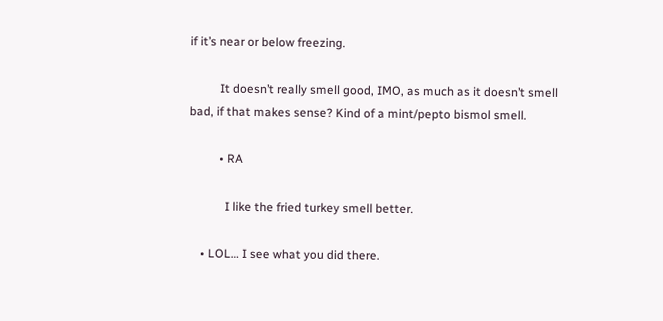if it’s near or below freezing.

          It doesn’t really smell good, IMO, as much as it doesn’t smell bad, if that makes sense? Kind of a mint/pepto bismol smell.

          • RA

            I like the fried turkey smell better.

    • LOL… I see what you did there.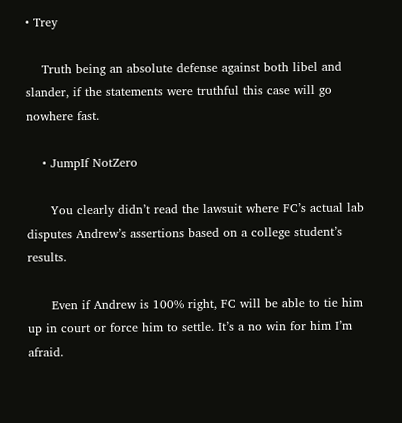• Trey

    Truth being an absolute defense against both libel and slander, if the statements were truthful this case will go nowhere fast.

    • JumpIf NotZero

      You clearly didn’t read the lawsuit where FC’s actual lab disputes Andrew’s assertions based on a college student’s results.

      Even if Andrew is 100% right, FC will be able to tie him up in court or force him to settle. It’s a no win for him I’m afraid.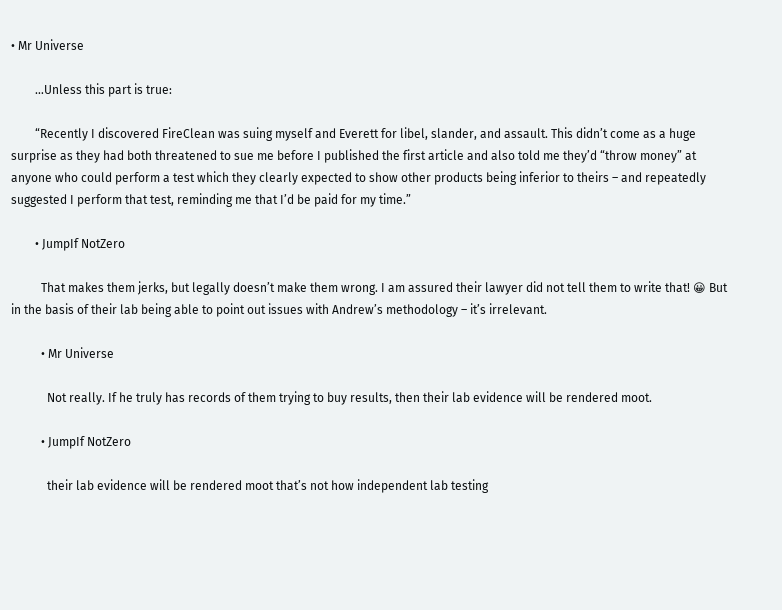• Mr Universe

        …Unless this part is true:

        “Recently I discovered FireClean was suing myself and Everett for libel, slander, and assault. This didn’t come as a huge surprise as they had both threatened to sue me before I published the first article and also told me they’d “throw money” at anyone who could perform a test which they clearly expected to show other products being inferior to theirs – and repeatedly suggested I perform that test, reminding me that I’d be paid for my time.”

        • JumpIf NotZero

          That makes them jerks, but legally doesn’t make them wrong. I am assured their lawyer did not tell them to write that! 😀 But in the basis of their lab being able to point out issues with Andrew’s methodology – it’s irrelevant.

          • Mr Universe

            Not really. If he truly has records of them trying to buy results, then their lab evidence will be rendered moot.

          • JumpIf NotZero

            their lab evidence will be rendered moot that’s not how independent lab testing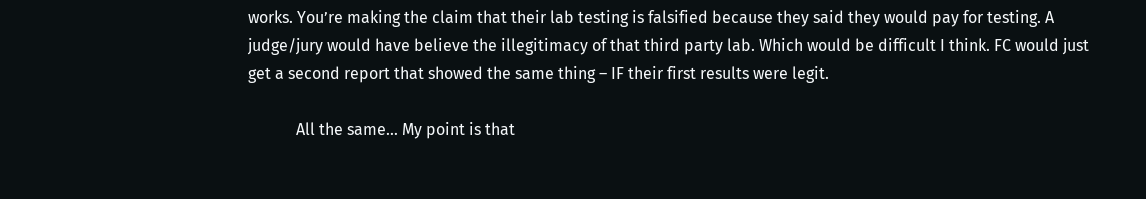works. You’re making the claim that their lab testing is falsified because they said they would pay for testing. A judge/jury would have believe the illegitimacy of that third party lab. Which would be difficult I think. FC would just get a second report that showed the same thing – IF their first results were legit.

            All the same… My point is that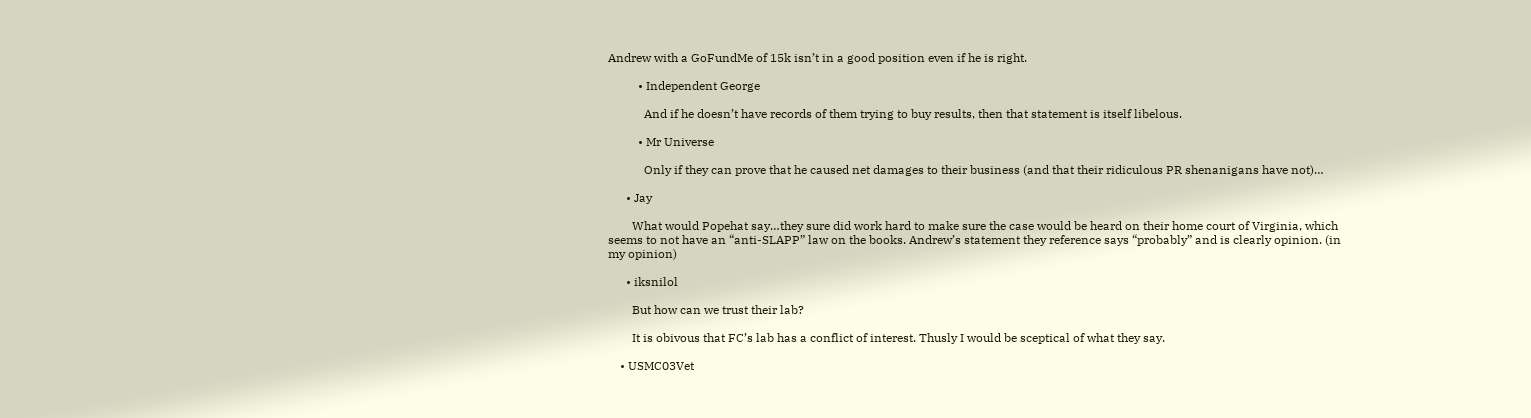Andrew with a GoFundMe of 15k isn’t in a good position even if he is right.

          • Independent George

            And if he doesn’t have records of them trying to buy results, then that statement is itself libelous.

          • Mr Universe

            Only if they can prove that he caused net damages to their business (and that their ridiculous PR shenanigans have not)…

      • Jay

        What would Popehat say…they sure did work hard to make sure the case would be heard on their home court of Virginia, which seems to not have an “anti-SLAPP” law on the books. Andrew’s statement they reference says “probably” and is clearly opinion. (in my opinion)

      • iksnilol

        But how can we trust their lab?

        It is obivous that FC’s lab has a conflict of interest. Thusly I would be sceptical of what they say.

    • USMC03Vet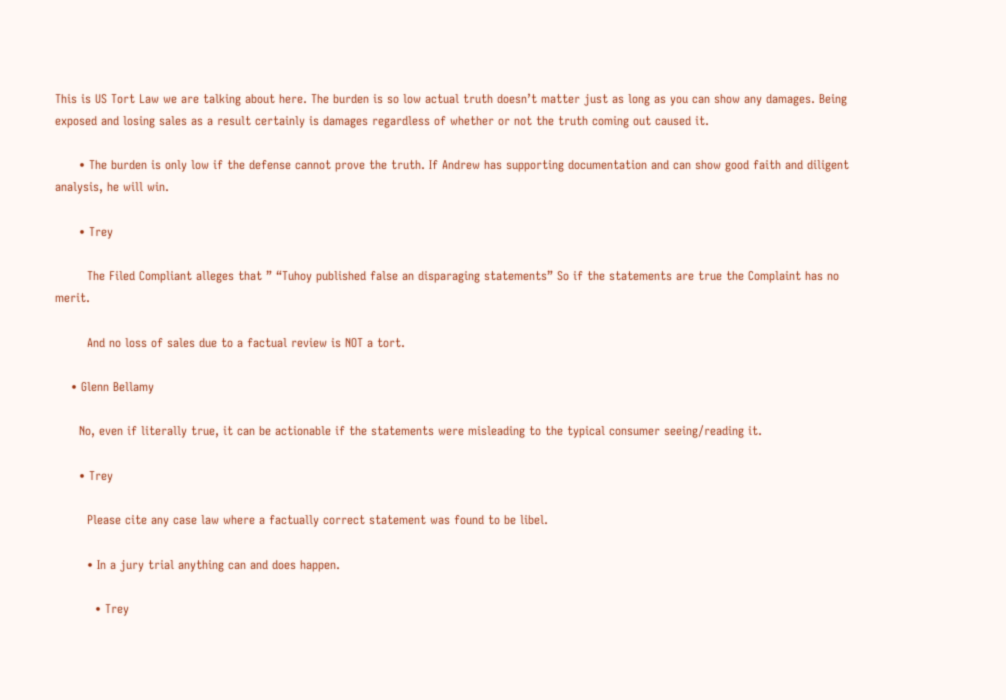This is US Tort Law we are talking about here. The burden is so low actual truth doesn’t matter just as long as you can show any damages. Being exposed and losing sales as a result certainly is damages regardless of whether or not the truth coming out caused it.

      • The burden is only low if the defense cannot prove the truth. If Andrew has supporting documentation and can show good faith and diligent analysis, he will win.

      • Trey

        The Filed Compliant alleges that ” “Tuhoy published false an disparaging statements” So if the statements are true the Complaint has no merit.

        And no loss of sales due to a factual review is NOT a tort.

    • Glenn Bellamy

      No, even if literally true, it can be actionable if the statements were misleading to the typical consumer seeing/reading it.

      • Trey

        Please cite any case law where a factually correct statement was found to be libel.

        • In a jury trial anything can and does happen.

          • Trey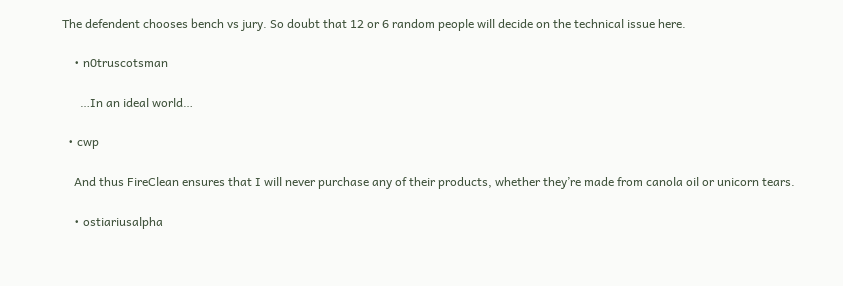The defendent chooses bench vs jury. So doubt that 12 or 6 random people will decide on the technical issue here.

    • n0truscotsman

      …In an ideal world…

  • cwp

    And thus FireClean ensures that I will never purchase any of their products, whether they’re made from canola oil or unicorn tears.

    • ostiariusalpha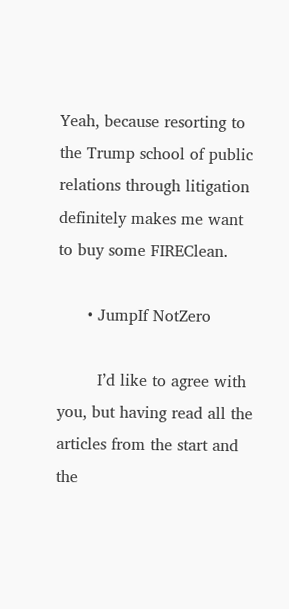Yeah, because resorting to the Trump school of public relations through litigation definitely makes me want to buy some FIREClean.

      • JumpIf NotZero

        I’d like to agree with you, but having read all the articles from the start and the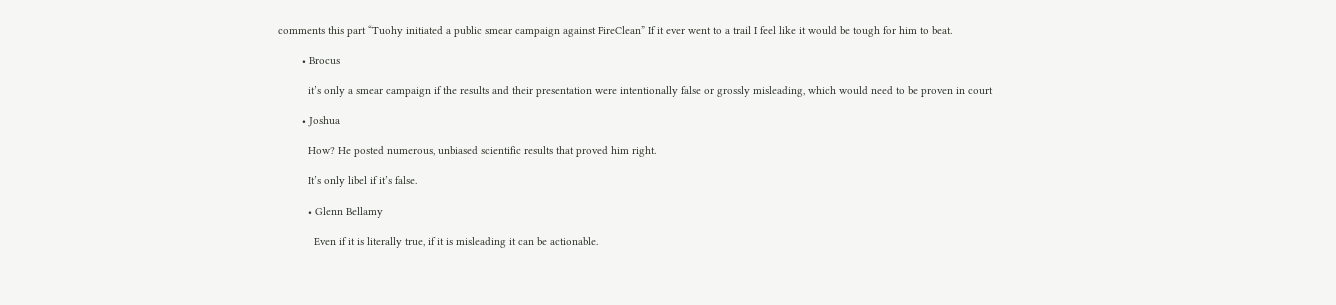comments this part “Tuohy initiated a public smear campaign against FireClean” If it ever went to a trail I feel like it would be tough for him to beat.

        • Brocus

          it’s only a smear campaign if the results and their presentation were intentionally false or grossly misleading, which would need to be proven in court

        • Joshua

          How? He posted numerous, unbiased scientific results that proved him right.

          It’s only libel if it’s false.

          • Glenn Bellamy

            Even if it is literally true, if it is misleading it can be actionable.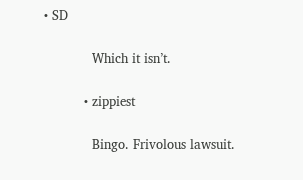• SD

            Which it isn’t.

          • zippiest

            Bingo. Frivolous lawsuit.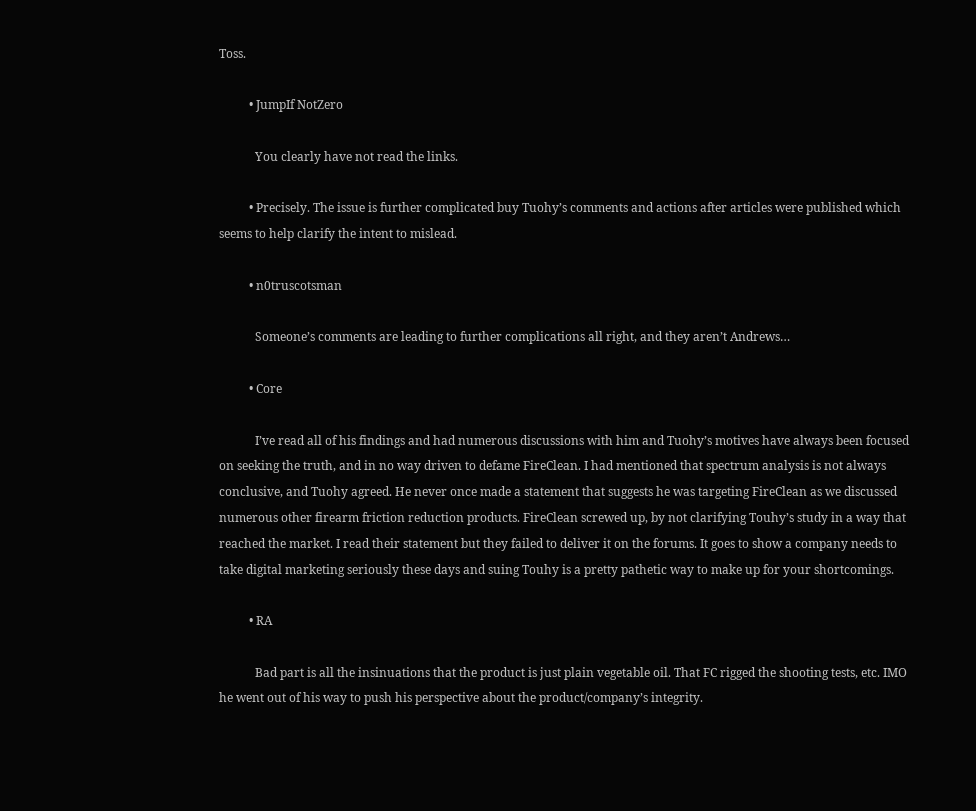Toss.

          • JumpIf NotZero

            You clearly have not read the links.

          • Precisely. The issue is further complicated buy Tuohy’s comments and actions after articles were published which seems to help clarify the intent to mislead.

          • n0truscotsman

            Someone’s comments are leading to further complications all right, and they aren’t Andrews…

          • Core

            I’ve read all of his findings and had numerous discussions with him and Tuohy’s motives have always been focused on seeking the truth, and in no way driven to defame FireClean. I had mentioned that spectrum analysis is not always conclusive, and Tuohy agreed. He never once made a statement that suggests he was targeting FireClean as we discussed numerous other firearm friction reduction products. FireClean screwed up, by not clarifying Touhy’s study in a way that reached the market. I read their statement but they failed to deliver it on the forums. It goes to show a company needs to take digital marketing seriously these days and suing Touhy is a pretty pathetic way to make up for your shortcomings.

          • RA

            Bad part is all the insinuations that the product is just plain vegetable oil. That FC rigged the shooting tests, etc. IMO he went out of his way to push his perspective about the product/company’s integrity.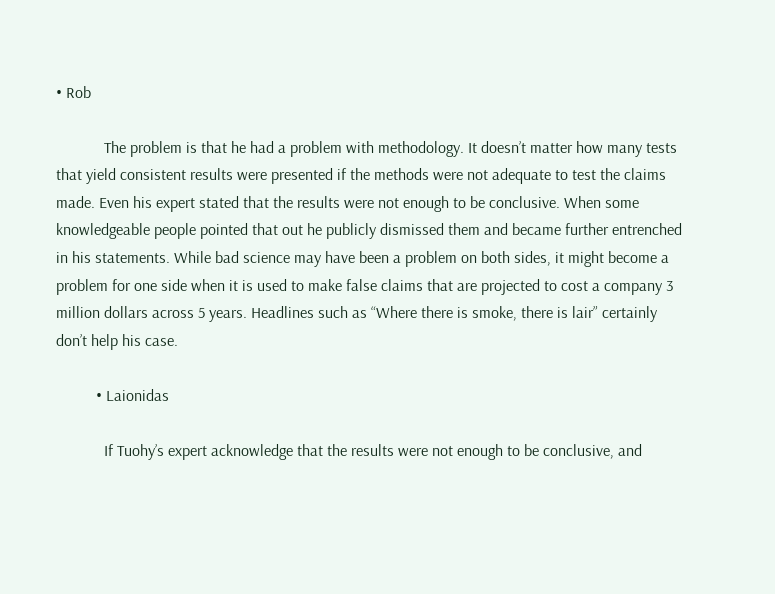• Rob

            The problem is that he had a problem with methodology. It doesn’t matter how many tests that yield consistent results were presented if the methods were not adequate to test the claims made. Even his expert stated that the results were not enough to be conclusive. When some knowledgeable people pointed that out he publicly dismissed them and became further entrenched in his statements. While bad science may have been a problem on both sides, it might become a problem for one side when it is used to make false claims that are projected to cost a company 3 million dollars across 5 years. Headlines such as “Where there is smoke, there is lair” certainly don’t help his case.

          • Laionidas

            If Tuohy’s expert acknowledge that the results were not enough to be conclusive, and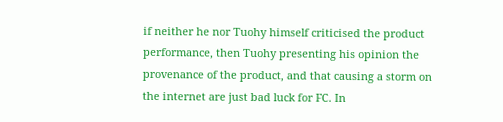if neither he nor Tuohy himself criticised the product performance, then Tuohy presenting his opinion the provenance of the product, and that causing a storm on the internet are just bad luck for FC. In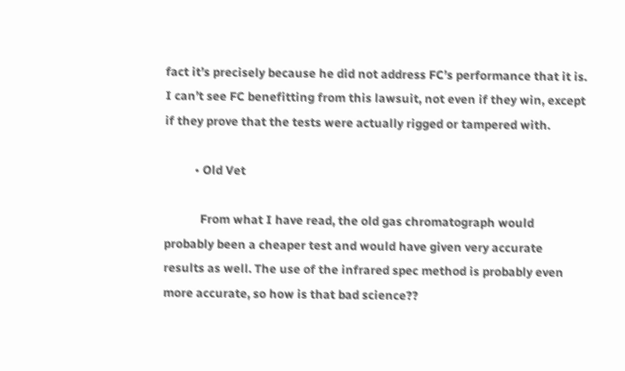fact it’s precisely because he did not address FC’s performance that it is. I can’t see FC benefitting from this lawsuit, not even if they win, except if they prove that the tests were actually rigged or tampered with.

          • Old Vet

            From what I have read, the old gas chromatograph would probably been a cheaper test and would have given very accurate results as well. The use of the infrared spec method is probably even more accurate, so how is that bad science??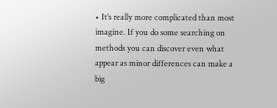• It’s really more complicated than most imagine. If you do some searching on methods you can discover even what appear as minor differences can make a big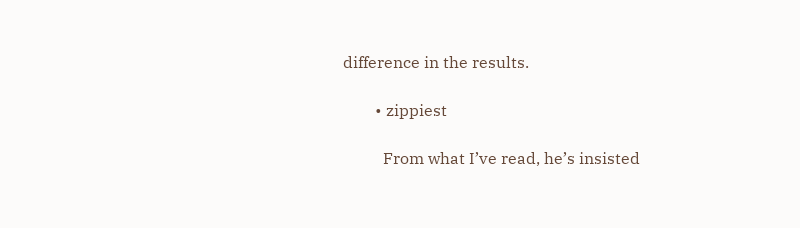difference in the results.

        • zippiest

          From what I’ve read, he’s insisted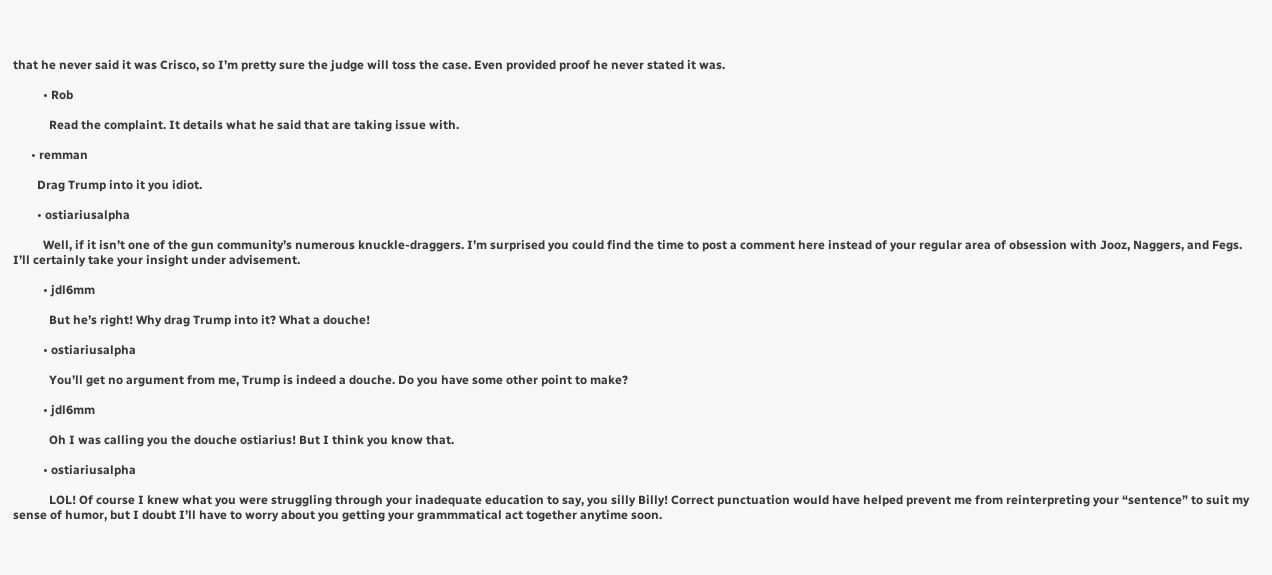that he never said it was Crisco, so I’m pretty sure the judge will toss the case. Even provided proof he never stated it was.

          • Rob

            Read the complaint. It details what he said that are taking issue with.

      • remman

        Drag Trump into it you idiot.

        • ostiariusalpha

          Well, if it isn’t one of the gun community’s numerous knuckle-draggers. I’m surprised you could find the time to post a comment here instead of your regular area of obsession with Jooz, Naggers, and Fegs. I’ll certainly take your insight under advisement.

          • jdl6mm

            But he’s right! Why drag Trump into it? What a douche!

          • ostiariusalpha

            You’ll get no argument from me, Trump is indeed a douche. Do you have some other point to make?

          • jdl6mm

            Oh I was calling you the douche ostiarius! But I think you know that.

          • ostiariusalpha

            LOL! Of course I knew what you were struggling through your inadequate education to say, you silly Billy! Correct punctuation would have helped prevent me from reinterpreting your “sentence” to suit my sense of humor, but I doubt I’ll have to worry about you getting your grammmatical act together anytime soon.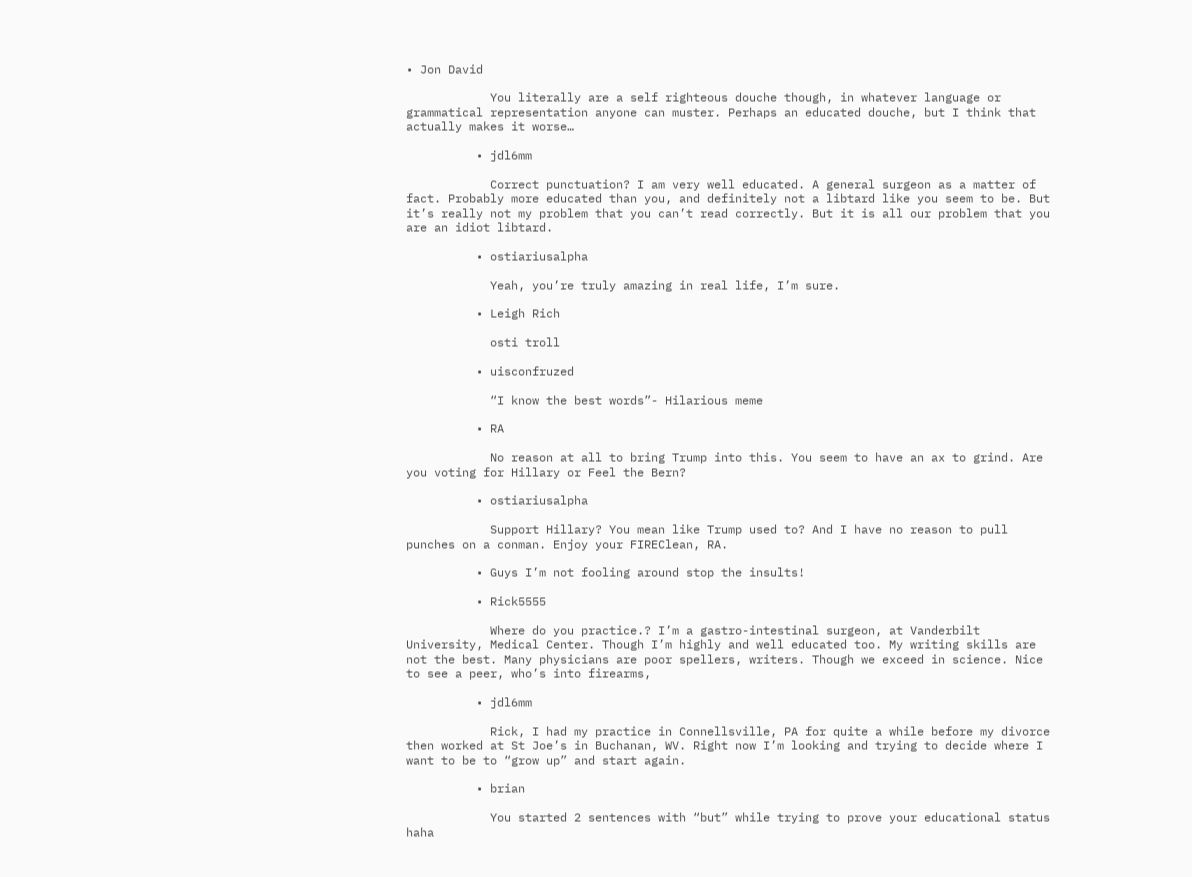• Jon David

            You literally are a self righteous douche though, in whatever language or grammatical representation anyone can muster. Perhaps an educated douche, but I think that actually makes it worse…

          • jdl6mm

            Correct punctuation? I am very well educated. A general surgeon as a matter of fact. Probably more educated than you, and definitely not a libtard like you seem to be. But it’s really not my problem that you can’t read correctly. But it is all our problem that you are an idiot libtard.

          • ostiariusalpha

            Yeah, you’re truly amazing in real life, I’m sure.

          • Leigh Rich

            osti troll

          • uisconfruzed

            “I know the best words”- Hilarious meme

          • RA

            No reason at all to bring Trump into this. You seem to have an ax to grind. Are you voting for Hillary or Feel the Bern?

          • ostiariusalpha

            Support Hillary? You mean like Trump used to? And I have no reason to pull punches on a conman. Enjoy your FIREClean, RA.

          • Guys I’m not fooling around stop the insults!

          • Rick5555

            Where do you practice.? I’m a gastro-intestinal surgeon, at Vanderbilt University, Medical Center. Though I’m highly and well educated too. My writing skills are not the best. Many physicians are poor spellers, writers. Though we exceed in science. Nice to see a peer, who’s into firearms,

          • jdl6mm

            Rick, I had my practice in Connellsville, PA for quite a while before my divorce then worked at St Joe’s in Buchanan, WV. Right now I’m looking and trying to decide where I want to be to “grow up” and start again.

          • brian

            You started 2 sentences with “but” while trying to prove your educational status haha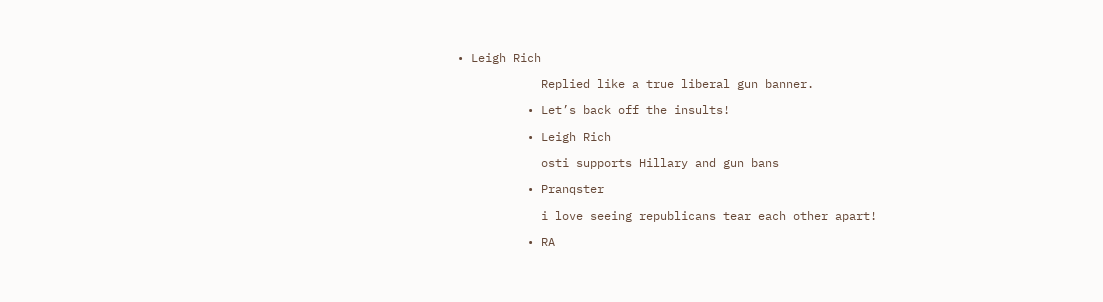• Leigh Rich

            Replied like a true liberal gun banner.

          • Let’s back off the insults!

          • Leigh Rich

            osti supports Hillary and gun bans

          • Pranqster

            i love seeing republicans tear each other apart!

          • RA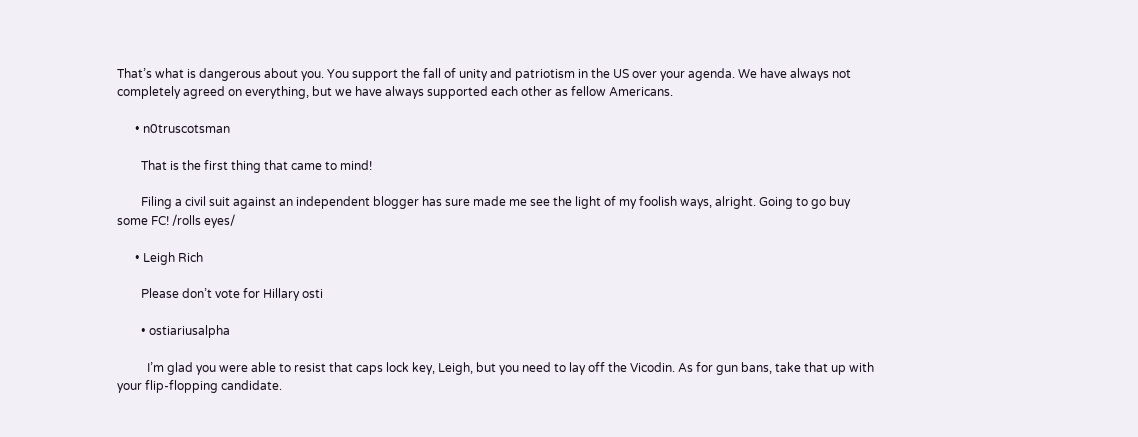That’s what is dangerous about you. You support the fall of unity and patriotism in the US over your agenda. We have always not completely agreed on everything, but we have always supported each other as fellow Americans.

      • n0truscotsman

        That is the first thing that came to mind!

        Filing a civil suit against an independent blogger has sure made me see the light of my foolish ways, alright. Going to go buy some FC! /rolls eyes/

      • Leigh Rich

        Please don’t vote for Hillary osti

        • ostiariusalpha

          I’m glad you were able to resist that caps lock key, Leigh, but you need to lay off the Vicodin. As for gun bans, take that up with your flip-flopping candidate.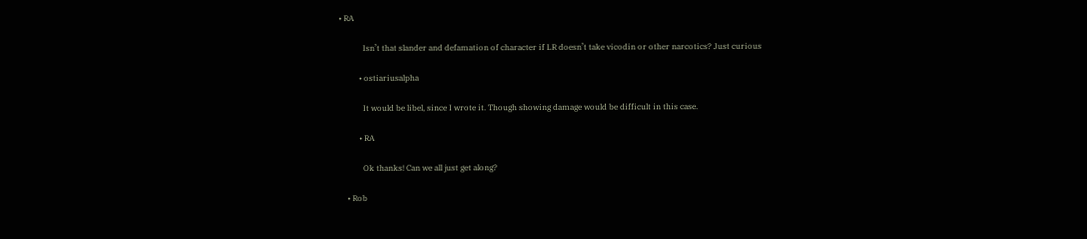• RA

            Isn’t that slander and defamation of character if LR doesn’t take vicodin or other narcotics? Just curious

          • ostiariusalpha

            It would be libel, since I wrote it. Though showing damage would be difficult in this case.

          • RA

            Ok thanks! Can we all just get along?

    • Rob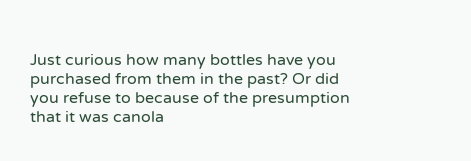Just curious how many bottles have you purchased from them in the past? Or did you refuse to because of the presumption that it was canola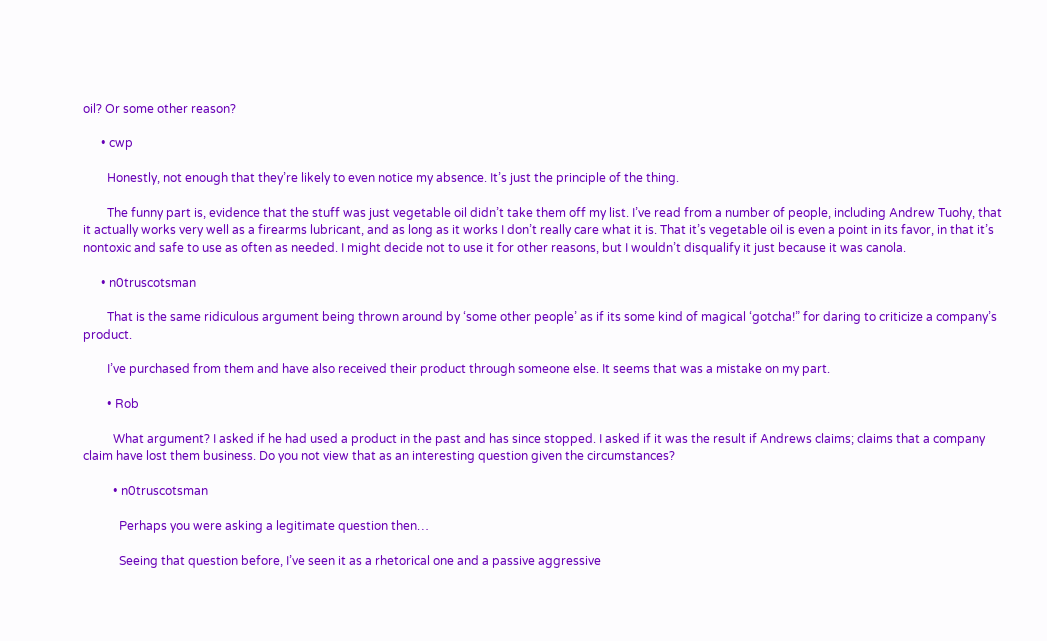oil? Or some other reason?

      • cwp

        Honestly, not enough that they’re likely to even notice my absence. It’s just the principle of the thing.

        The funny part is, evidence that the stuff was just vegetable oil didn’t take them off my list. I’ve read from a number of people, including Andrew Tuohy, that it actually works very well as a firearms lubricant, and as long as it works I don’t really care what it is. That it’s vegetable oil is even a point in its favor, in that it’s nontoxic and safe to use as often as needed. I might decide not to use it for other reasons, but I wouldn’t disqualify it just because it was canola.

      • n0truscotsman

        That is the same ridiculous argument being thrown around by ‘some other people’ as if its some kind of magical ‘gotcha!” for daring to criticize a company’s product.

        I’ve purchased from them and have also received their product through someone else. It seems that was a mistake on my part.

        • Rob

          What argument? I asked if he had used a product in the past and has since stopped. I asked if it was the result if Andrews claims; claims that a company claim have lost them business. Do you not view that as an interesting question given the circumstances?

          • n0truscotsman

            Perhaps you were asking a legitimate question then…

            Seeing that question before, I’ve seen it as a rhetorical one and a passive aggressive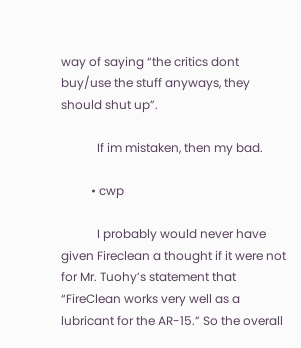way of saying “the critics dont buy/use the stuff anyways, they should shut up”.

            If im mistaken, then my bad.

          • cwp

            I probably would never have given Fireclean a thought if it were not for Mr. Tuohy’s statement that “FireClean works very well as a lubricant for the AR-15.” So the overall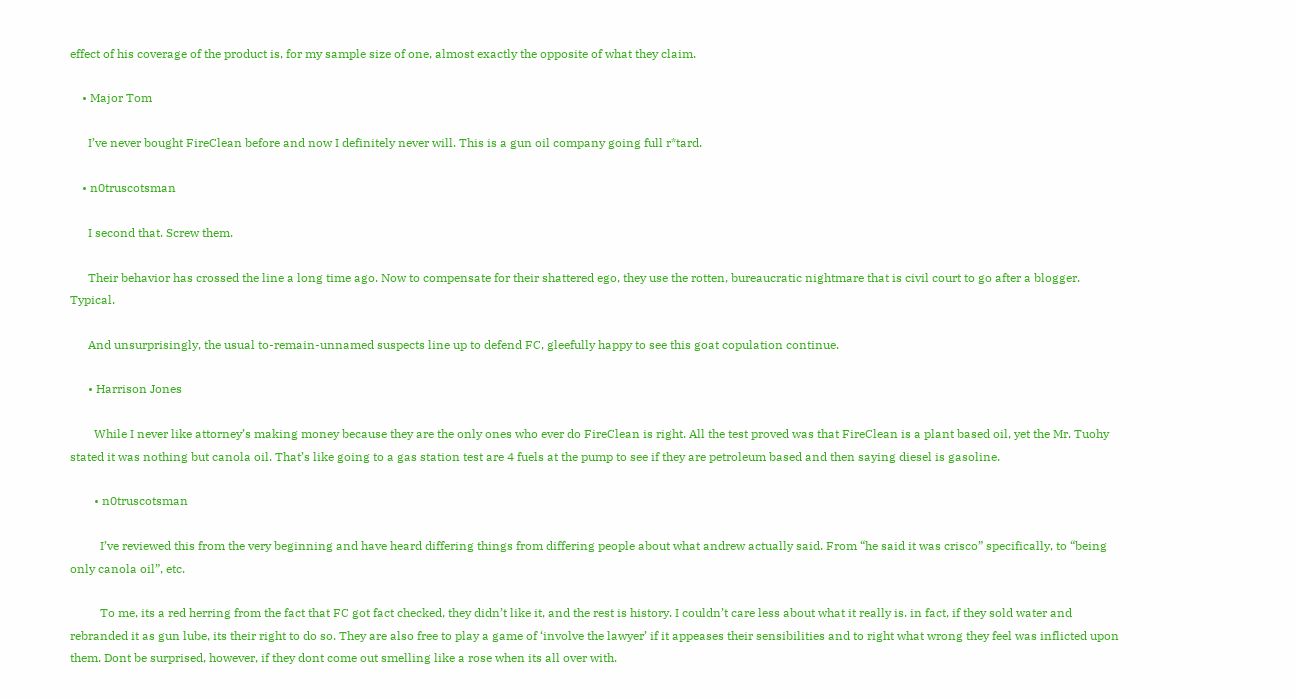effect of his coverage of the product is, for my sample size of one, almost exactly the opposite of what they claim.

    • Major Tom

      I’ve never bought FireClean before and now I definitely never will. This is a gun oil company going full r*tard.

    • n0truscotsman

      I second that. Screw them.

      Their behavior has crossed the line a long time ago. Now to compensate for their shattered ego, they use the rotten, bureaucratic nightmare that is civil court to go after a blogger. Typical.

      And unsurprisingly, the usual to-remain-unnamed suspects line up to defend FC, gleefully happy to see this goat copulation continue.

      • Harrison Jones

        While I never like attorney’s making money because they are the only ones who ever do FireClean is right. All the test proved was that FireClean is a plant based oil, yet the Mr. Tuohy stated it was nothing but canola oil. That’s like going to a gas station test are 4 fuels at the pump to see if they are petroleum based and then saying diesel is gasoline.

        • n0truscotsman

          I’ve reviewed this from the very beginning and have heard differing things from differing people about what andrew actually said. From “he said it was crisco” specifically, to “being only canola oil”, etc.

          To me, its a red herring from the fact that FC got fact checked, they didn’t like it, and the rest is history. I couldn’t care less about what it really is. in fact, if they sold water and rebranded it as gun lube, its their right to do so. They are also free to play a game of ‘involve the lawyer’ if it appeases their sensibilities and to right what wrong they feel was inflicted upon them. Dont be surprised, however, if they dont come out smelling like a rose when its all over with.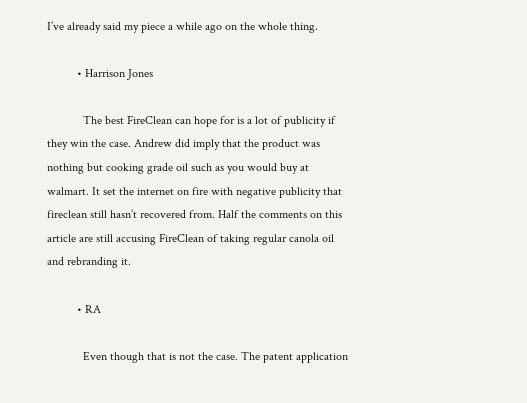I’ve already said my piece a while ago on the whole thing.

          • Harrison Jones

            The best FireClean can hope for is a lot of publicity if they win the case. Andrew did imply that the product was nothing but cooking grade oil such as you would buy at walmart. It set the internet on fire with negative publicity that fireclean still hasn’t recovered from. Half the comments on this article are still accusing FireClean of taking regular canola oil and rebranding it.

          • RA

            Even though that is not the case. The patent application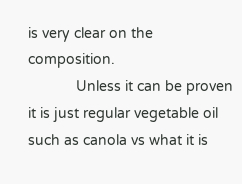is very clear on the composition.
            Unless it can be proven it is just regular vegetable oil such as canola vs what it is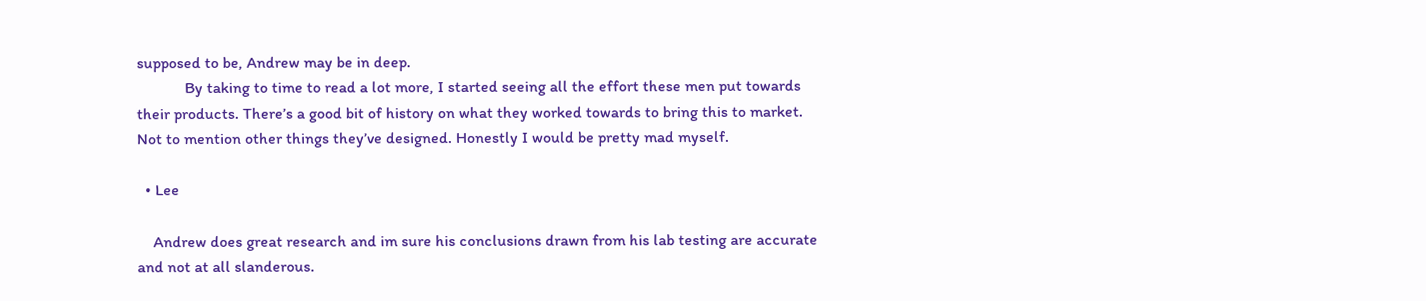supposed to be, Andrew may be in deep.
            By taking to time to read a lot more, I started seeing all the effort these men put towards their products. There’s a good bit of history on what they worked towards to bring this to market. Not to mention other things they’ve designed. Honestly I would be pretty mad myself.

  • Lee

    Andrew does great research and im sure his conclusions drawn from his lab testing are accurate and not at all slanderous.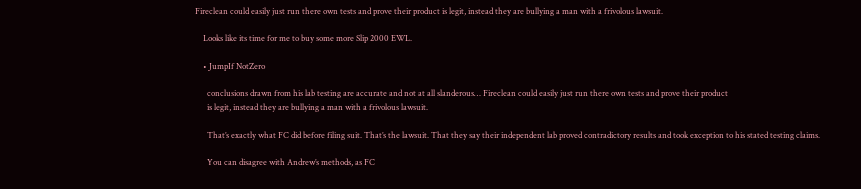Fireclean could easily just run there own tests and prove their product is legit, instead they are bullying a man with a frivolous lawsuit.

    Looks like its time for me to buy some more Slip 2000 EWL.

    • JumpIf NotZero

      conclusions drawn from his lab testing are accurate and not at all slanderous… Fireclean could easily just run there own tests and prove their product
      is legit, instead they are bullying a man with a frivolous lawsuit.

      That’s exactly what FC did before filing suit. That’s the lawsuit. That they say their independent lab proved contradictory results and took exception to his stated testing claims.

      You can disagree with Andrew’s methods, as FC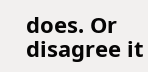does. Or disagree it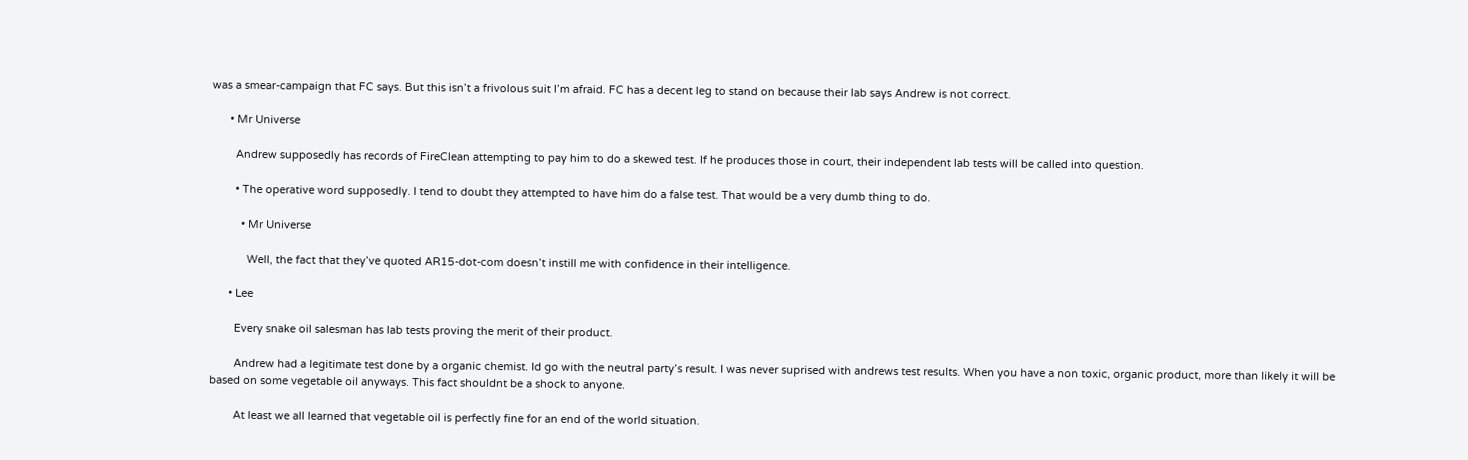was a smear-campaign that FC says. But this isn’t a frivolous suit I’m afraid. FC has a decent leg to stand on because their lab says Andrew is not correct.

      • Mr Universe

        Andrew supposedly has records of FireClean attempting to pay him to do a skewed test. If he produces those in court, their independent lab tests will be called into question.

        • The operative word supposedly. I tend to doubt they attempted to have him do a false test. That would be a very dumb thing to do.

          • Mr Universe

            Well, the fact that they’ve quoted AR15-dot-com doesn’t instill me with confidence in their intelligence.

      • Lee

        Every snake oil salesman has lab tests proving the merit of their product.

        Andrew had a legitimate test done by a organic chemist. Id go with the neutral party’s result. I was never suprised with andrews test results. When you have a non toxic, organic product, more than likely it will be based on some vegetable oil anyways. This fact shouldnt be a shock to anyone.

        At least we all learned that vegetable oil is perfectly fine for an end of the world situation.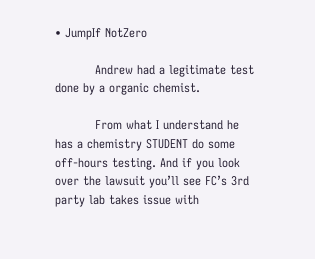• JumpIf NotZero

          Andrew had a legitimate test done by a organic chemist.

          From what I understand he has a chemistry STUDENT do some off-hours testing. And if you look over the lawsuit you’ll see FC’s 3rd party lab takes issue with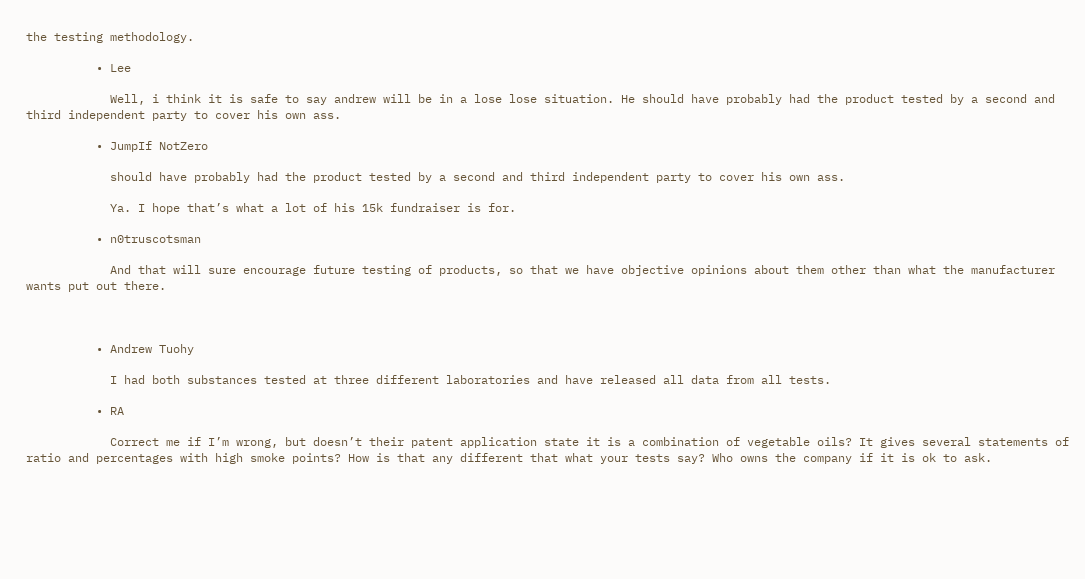the testing methodology.

          • Lee

            Well, i think it is safe to say andrew will be in a lose lose situation. He should have probably had the product tested by a second and third independent party to cover his own ass.

          • JumpIf NotZero

            should have probably had the product tested by a second and third independent party to cover his own ass.

            Ya. I hope that’s what a lot of his 15k fundraiser is for.

          • n0truscotsman

            And that will sure encourage future testing of products, so that we have objective opinions about them other than what the manufacturer wants put out there.



          • Andrew Tuohy

            I had both substances tested at three different laboratories and have released all data from all tests.

          • RA

            Correct me if I’m wrong, but doesn’t their patent application state it is a combination of vegetable oils? It gives several statements of ratio and percentages with high smoke points? How is that any different that what your tests say? Who owns the company if it is ok to ask.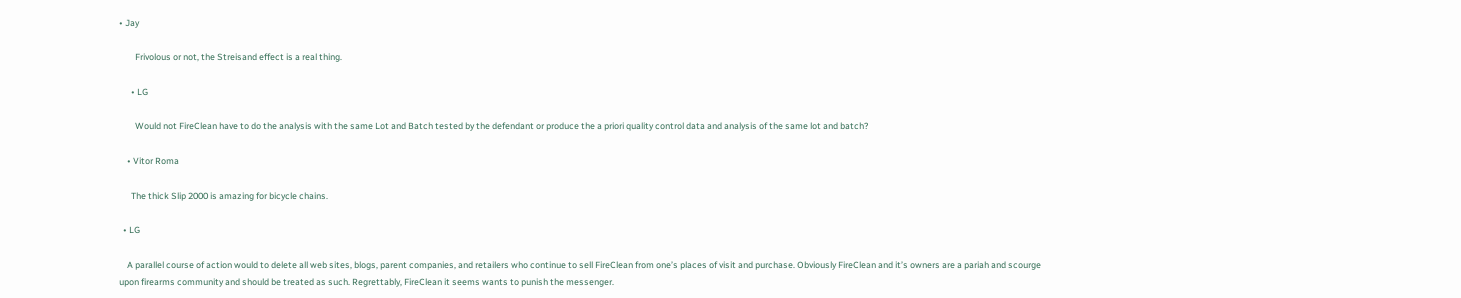• Jay

        Frivolous or not, the Streisand effect is a real thing.

      • LG

        Would not FireClean have to do the analysis with the same Lot and Batch tested by the defendant or produce the a priori quality control data and analysis of the same lot and batch?

    • Vitor Roma

      The thick Slip 2000 is amazing for bicycle chains.

  • LG

    A parallel course of action would to delete all web sites, blogs, parent companies, and retailers who continue to sell FireClean from one’s places of visit and purchase. Obviously FireClean and it’s owners are a pariah and scourge upon firearms community and should be treated as such. Regrettably, FireClean it seems wants to punish the messenger.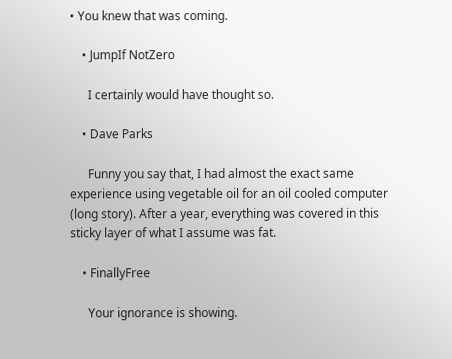• You knew that was coming.

    • JumpIf NotZero

      I certainly would have thought so.

    • Dave Parks

      Funny you say that, I had almost the exact same experience using vegetable oil for an oil cooled computer (long story). After a year, everything was covered in this sticky layer of what I assume was fat.

    • FinallyFree

      Your ignorance is showing.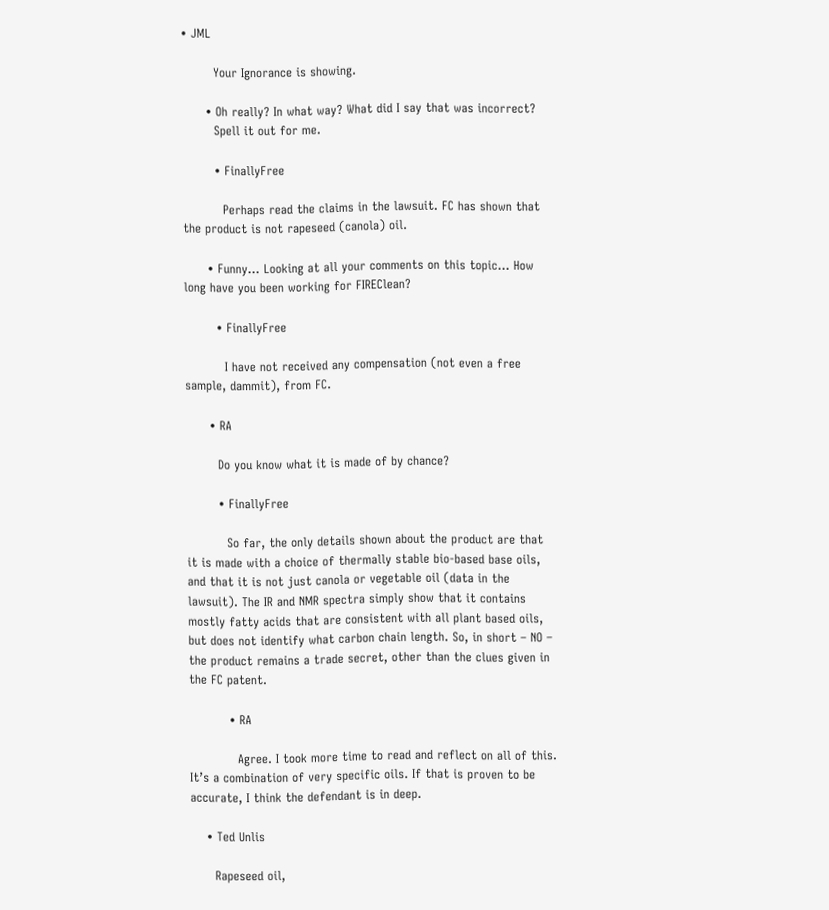• JML

        Your Ignorance is showing.

      • Oh really? In what way? What did I say that was incorrect?
        Spell it out for me.

        • FinallyFree

          Perhaps read the claims in the lawsuit. FC has shown that the product is not rapeseed (canola) oil.

      • Funny… Looking at all your comments on this topic… How long have you been working for FIREClean?

        • FinallyFree

          I have not received any compensation (not even a free sample, dammit), from FC.

      • RA

        Do you know what it is made of by chance?

        • FinallyFree

          So far, the only details shown about the product are that it is made with a choice of thermally stable bio-based base oils, and that it is not just canola or vegetable oil (data in the lawsuit). The IR and NMR spectra simply show that it contains mostly fatty acids that are consistent with all plant based oils, but does not identify what carbon chain length. So, in short – NO – the product remains a trade secret, other than the clues given in the FC patent.

          • RA

            Agree. I took more time to read and reflect on all of this. It’s a combination of very specific oils. If that is proven to be accurate, I think the defendant is in deep.

    • Ted Unlis

      Rapeseed oil,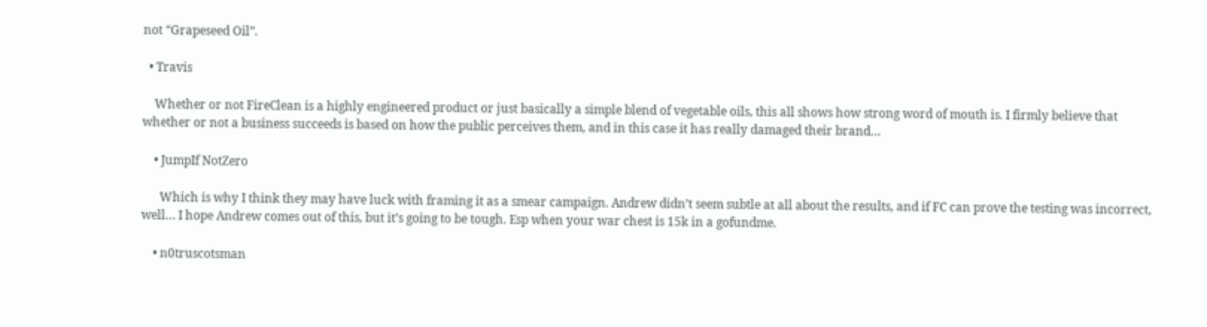not “Grapeseed Oil”.

  • Travis

    Whether or not FireClean is a highly engineered product or just basically a simple blend of vegetable oils, this all shows how strong word of mouth is. I firmly believe that whether or not a business succeeds is based on how the public perceives them, and in this case it has really damaged their brand…

    • JumpIf NotZero

      Which is why I think they may have luck with framing it as a smear campaign. Andrew didn’t seem subtle at all about the results, and if FC can prove the testing was incorrect, well… I hope Andrew comes out of this, but it’s going to be tough. Esp when your war chest is 15k in a gofundme.

    • n0truscotsman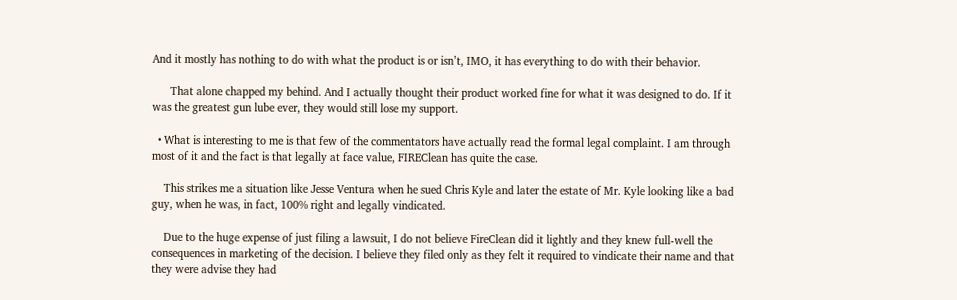And it mostly has nothing to do with what the product is or isn’t, IMO, it has everything to do with their behavior.

      That alone chapped my behind. And I actually thought their product worked fine for what it was designed to do. If it was the greatest gun lube ever, they would still lose my support.

  • What is interesting to me is that few of the commentators have actually read the formal legal complaint. I am through most of it and the fact is that legally at face value, FIREClean has quite the case.

    This strikes me a situation like Jesse Ventura when he sued Chris Kyle and later the estate of Mr. Kyle looking like a bad guy, when he was, in fact, 100% right and legally vindicated.

    Due to the huge expense of just filing a lawsuit, I do not believe FireClean did it lightly and they knew full-well the consequences in marketing of the decision. I believe they filed only as they felt it required to vindicate their name and that they were advise they had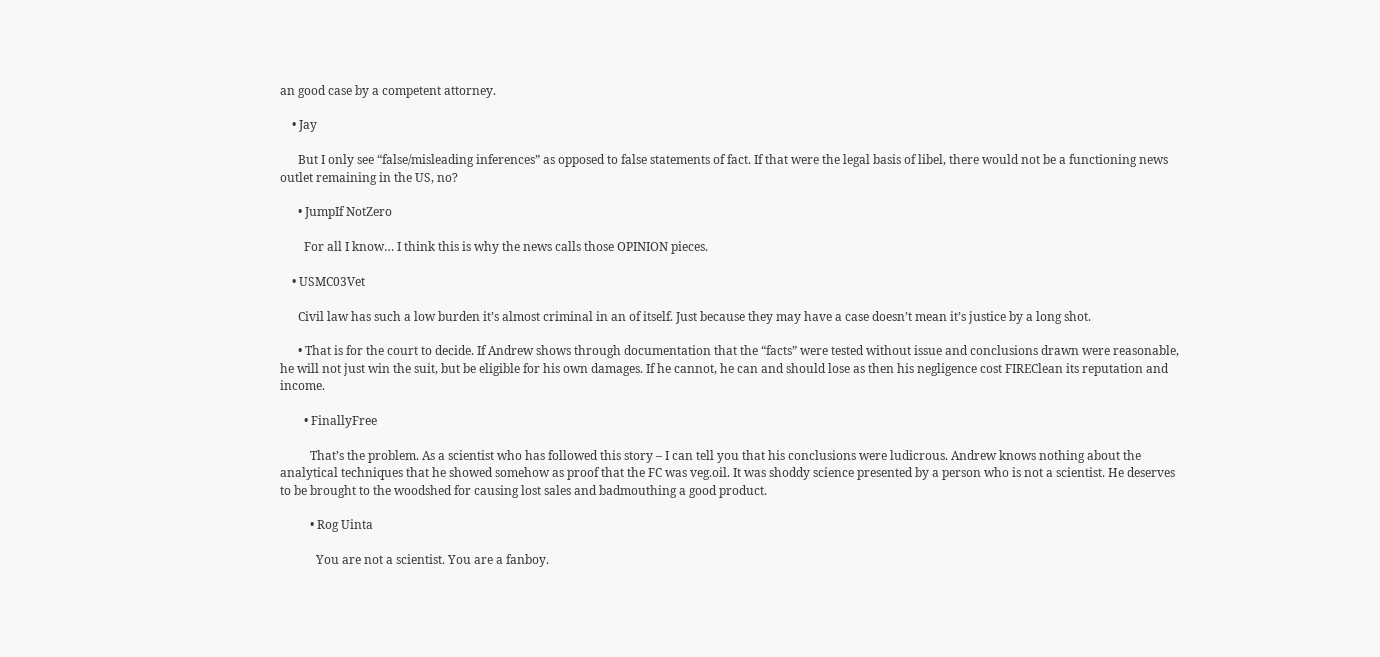an good case by a competent attorney.

    • Jay

      But I only see “false/misleading inferences” as opposed to false statements of fact. If that were the legal basis of libel, there would not be a functioning news outlet remaining in the US, no?

      • JumpIf NotZero

        For all I know… I think this is why the news calls those OPINION pieces.

    • USMC03Vet

      Civil law has such a low burden it’s almost criminal in an of itself. Just because they may have a case doesn’t mean it’s justice by a long shot.

      • That is for the court to decide. If Andrew shows through documentation that the “facts” were tested without issue and conclusions drawn were reasonable, he will not just win the suit, but be eligible for his own damages. If he cannot, he can and should lose as then his negligence cost FIREClean its reputation and income.

        • FinallyFree

          That’s the problem. As a scientist who has followed this story – I can tell you that his conclusions were ludicrous. Andrew knows nothing about the analytical techniques that he showed somehow as proof that the FC was veg.oil. It was shoddy science presented by a person who is not a scientist. He deserves to be brought to the woodshed for causing lost sales and badmouthing a good product.

          • Rog Uinta

            You are not a scientist. You are a fanboy.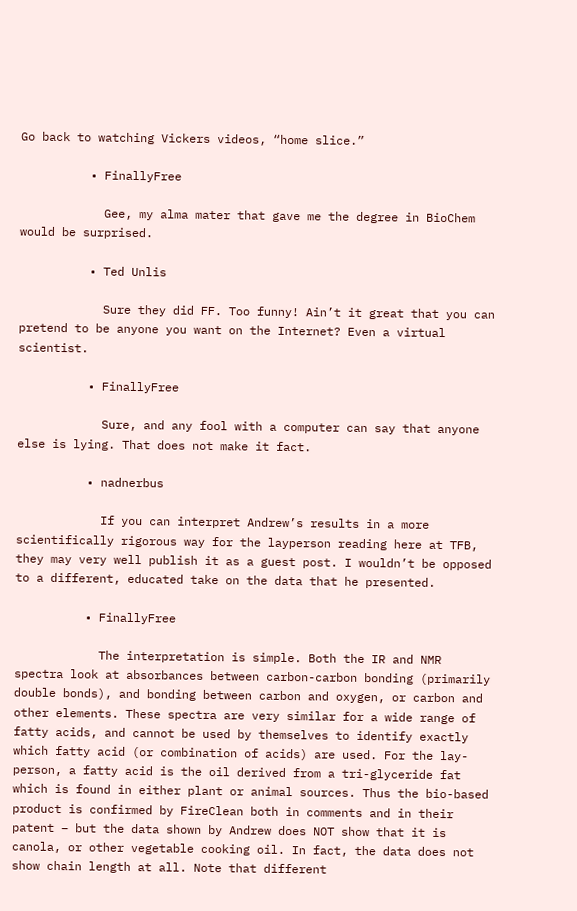Go back to watching Vickers videos, “home slice.”

          • FinallyFree

            Gee, my alma mater that gave me the degree in BioChem would be surprised.

          • Ted Unlis

            Sure they did FF. Too funny! Ain’t it great that you can pretend to be anyone you want on the Internet? Even a virtual scientist.

          • FinallyFree

            Sure, and any fool with a computer can say that anyone else is lying. That does not make it fact.

          • nadnerbus

            If you can interpret Andrew’s results in a more scientifically rigorous way for the layperson reading here at TFB, they may very well publish it as a guest post. I wouldn’t be opposed to a different, educated take on the data that he presented.

          • FinallyFree

            The interpretation is simple. Both the IR and NMR spectra look at absorbances between carbon-carbon bonding (primarily double bonds), and bonding between carbon and oxygen, or carbon and other elements. These spectra are very similar for a wide range of fatty acids, and cannot be used by themselves to identify exactly which fatty acid (or combination of acids) are used. For the lay-person, a fatty acid is the oil derived from a tri-glyceride fat which is found in either plant or animal sources. Thus the bio-based product is confirmed by FireClean both in comments and in their patent – but the data shown by Andrew does NOT show that it is canola, or other vegetable cooking oil. In fact, the data does not show chain length at all. Note that different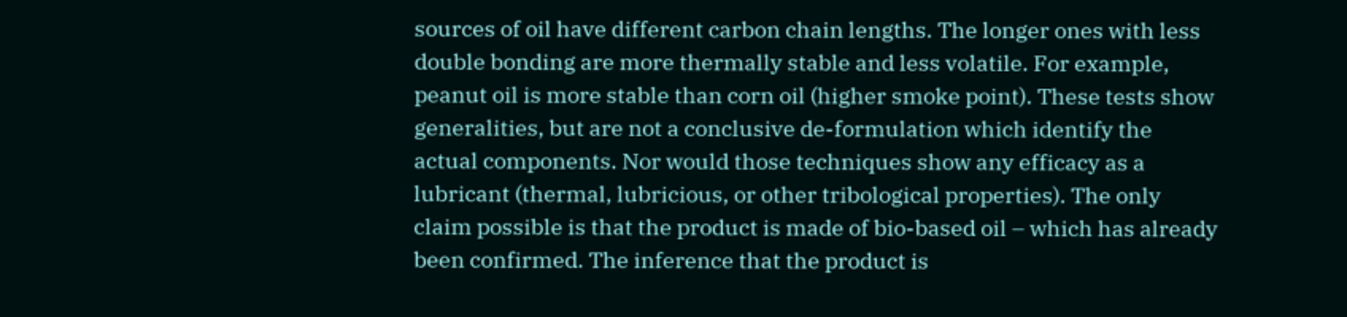sources of oil have different carbon chain lengths. The longer ones with less double bonding are more thermally stable and less volatile. For example, peanut oil is more stable than corn oil (higher smoke point). These tests show generalities, but are not a conclusive de-formulation which identify the actual components. Nor would those techniques show any efficacy as a lubricant (thermal, lubricious, or other tribological properties). The only claim possible is that the product is made of bio-based oil – which has already been confirmed. The inference that the product is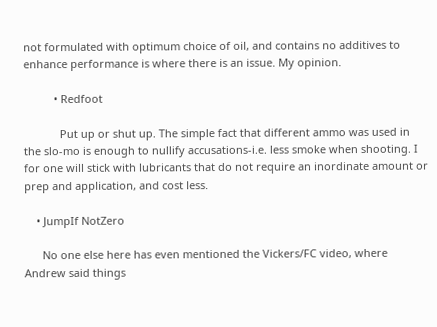not formulated with optimum choice of oil, and contains no additives to enhance performance is where there is an issue. My opinion.

          • Redfoot

            Put up or shut up. The simple fact that different ammo was used in the slo-mo is enough to nullify accusations-i.e. less smoke when shooting. I for one will stick with lubricants that do not require an inordinate amount or prep and application, and cost less.

    • JumpIf NotZero

      No one else here has even mentioned the Vickers/FC video, where Andrew said things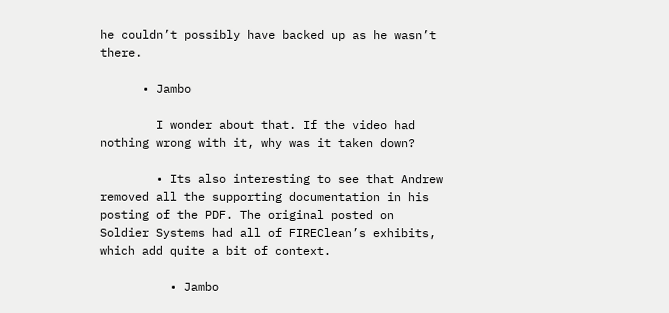he couldn’t possibly have backed up as he wasn’t there.

      • Jambo

        I wonder about that. If the video had nothing wrong with it, why was it taken down?

        • Its also interesting to see that Andrew removed all the supporting documentation in his posting of the PDF. The original posted on Soldier Systems had all of FIREClean’s exhibits, which add quite a bit of context.

          • Jambo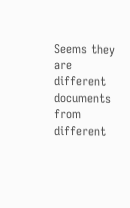Seems they are different documents from different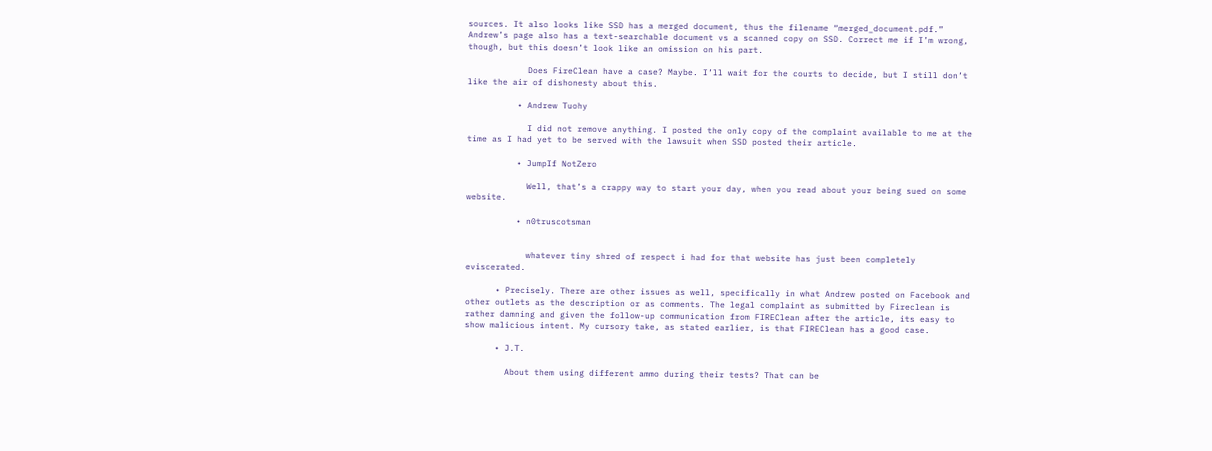sources. It also looks like SSD has a merged document, thus the filename “merged_document.pdf.” Andrew’s page also has a text-searchable document vs a scanned copy on SSD. Correct me if I’m wrong, though, but this doesn’t look like an omission on his part.

            Does FireClean have a case? Maybe. I’ll wait for the courts to decide, but I still don’t like the air of dishonesty about this.

          • Andrew Tuohy

            I did not remove anything. I posted the only copy of the complaint available to me at the time as I had yet to be served with the lawsuit when SSD posted their article.

          • JumpIf NotZero

            Well, that’s a crappy way to start your day, when you read about your being sued on some website.

          • n0truscotsman


            whatever tiny shred of respect i had for that website has just been completely eviscerated.

      • Precisely. There are other issues as well, specifically in what Andrew posted on Facebook and other outlets as the description or as comments. The legal complaint as submitted by Fireclean is rather damning and given the follow-up communication from FIREClean after the article, its easy to show malicious intent. My cursory take, as stated earlier, is that FIREClean has a good case.

      • J.T.

        About them using different ammo during their tests? That can be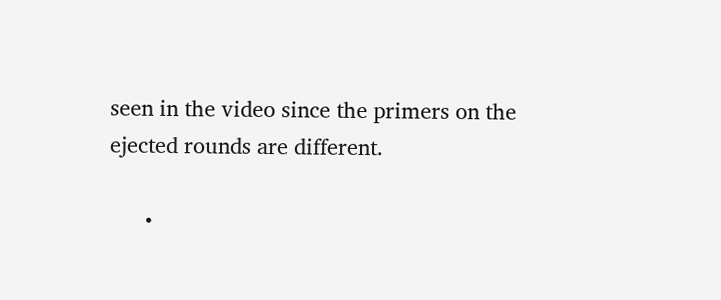seen in the video since the primers on the ejected rounds are different.

      •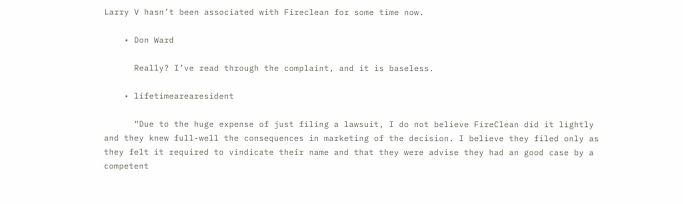Larry V hasn’t been associated with Fireclean for some time now.

    • Don Ward

      Really? I’ve read through the complaint, and it is baseless.

    • lifetimearearesident

      “Due to the huge expense of just filing a lawsuit, I do not believe FireClean did it lightly and they knew full-well the consequences in marketing of the decision. I believe they filed only as they felt it required to vindicate their name and that they were advise they had an good case by a competent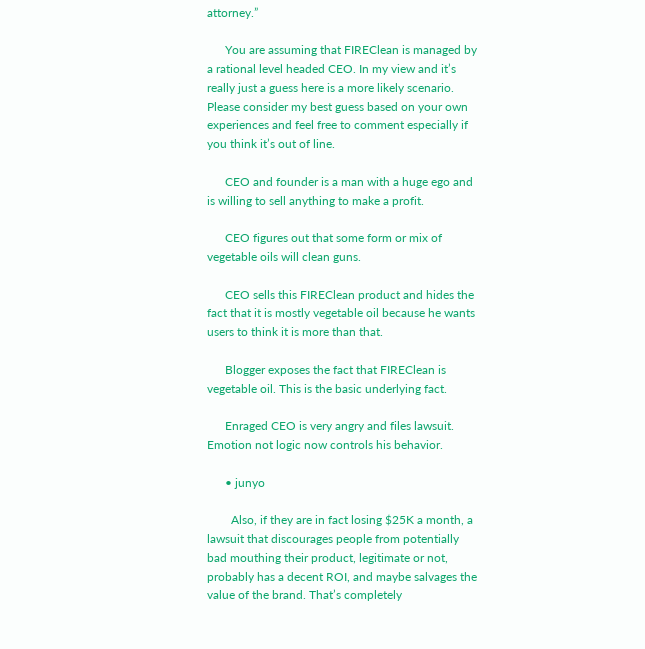attorney.”

      You are assuming that FIREClean is managed by a rational level headed CEO. In my view and it’s really just a guess here is a more likely scenario. Please consider my best guess based on your own experiences and feel free to comment especially if you think it’s out of line.

      CEO and founder is a man with a huge ego and is willing to sell anything to make a profit.

      CEO figures out that some form or mix of vegetable oils will clean guns.

      CEO sells this FIREClean product and hides the fact that it is mostly vegetable oil because he wants users to think it is more than that.

      Blogger exposes the fact that FIREClean is vegetable oil. This is the basic underlying fact.

      Enraged CEO is very angry and files lawsuit. Emotion not logic now controls his behavior.

      • junyo

        Also, if they are in fact losing $25K a month, a lawsuit that discourages people from potentially bad mouthing their product, legitimate or not, probably has a decent ROI, and maybe salvages the value of the brand. That’s completely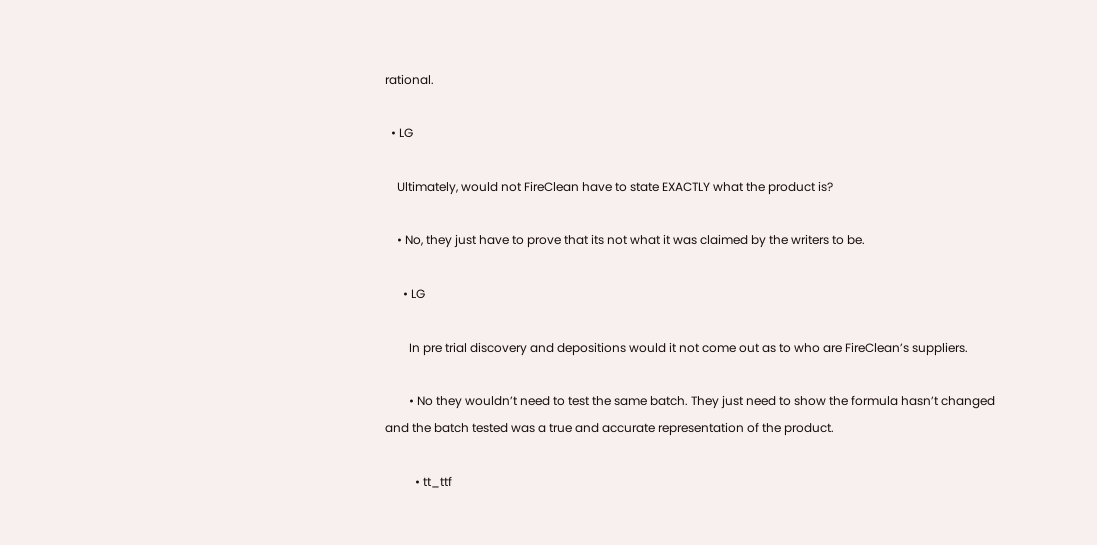rational.

  • LG

    Ultimately, would not FireClean have to state EXACTLY what the product is?

    • No, they just have to prove that its not what it was claimed by the writers to be.

      • LG

        In pre trial discovery and depositions would it not come out as to who are FireClean’s suppliers.

        • No they wouldn’t need to test the same batch. They just need to show the formula hasn’t changed and the batch tested was a true and accurate representation of the product.

          • tt_ttf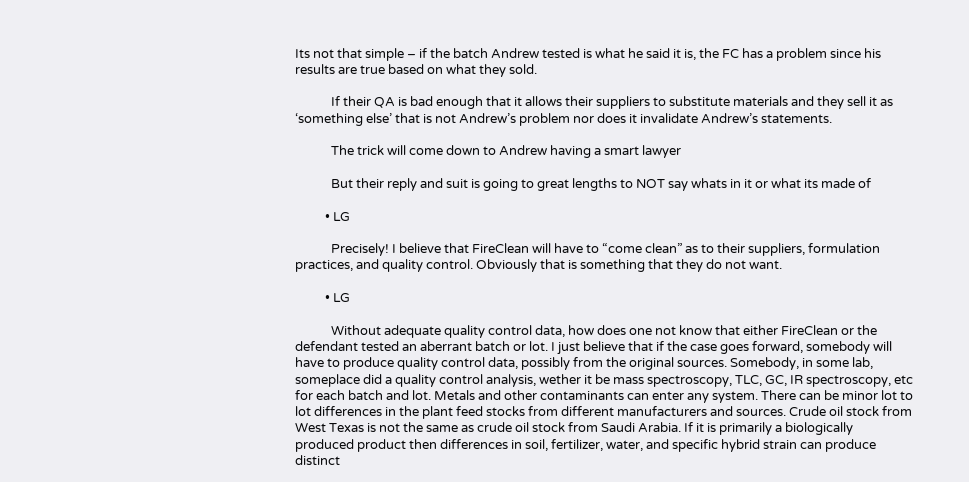Its not that simple – if the batch Andrew tested is what he said it is, the FC has a problem since his results are true based on what they sold.

            If their QA is bad enough that it allows their suppliers to substitute materials and they sell it as ‘something else’ that is not Andrew’s problem nor does it invalidate Andrew’s statements.

            The trick will come down to Andrew having a smart lawyer

            But their reply and suit is going to great lengths to NOT say whats in it or what its made of

          • LG

            Precisely! I believe that FireClean will have to “come clean” as to their suppliers, formulation practices, and quality control. Obviously that is something that they do not want.

          • LG

            Without adequate quality control data, how does one not know that either FireClean or the defendant tested an aberrant batch or lot. I just believe that if the case goes forward, somebody will have to produce quality control data, possibly from the original sources. Somebody, in some lab, someplace did a quality control analysis, wether it be mass spectroscopy, TLC, GC, IR spectroscopy, etc for each batch and lot. Metals and other contaminants can enter any system. There can be minor lot to lot differences in the plant feed stocks from different manufacturers and sources. Crude oil stock from West Texas is not the same as crude oil stock from Saudi Arabia. If it is primarily a biologically produced product then differences in soil, fertilizer, water, and specific hybrid strain can produce distinct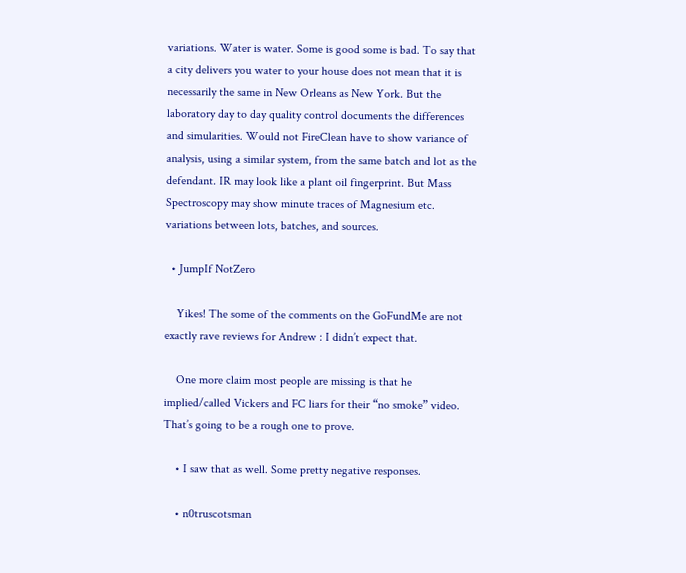variations. Water is water. Some is good some is bad. To say that a city delivers you water to your house does not mean that it is necessarily the same in New Orleans as New York. But the laboratory day to day quality control documents the differences and simularities. Would not FireClean have to show variance of analysis, using a similar system, from the same batch and lot as the defendant. IR may look like a plant oil fingerprint. But Mass Spectroscopy may show minute traces of Magnesium etc. variations between lots, batches, and sources.

  • JumpIf NotZero

    Yikes! The some of the comments on the GoFundMe are not exactly rave reviews for Andrew : I didn’t expect that.

    One more claim most people are missing is that he implied/called Vickers and FC liars for their “no smoke” video. That’s going to be a rough one to prove.

    • I saw that as well. Some pretty negative responses.

    • n0truscotsman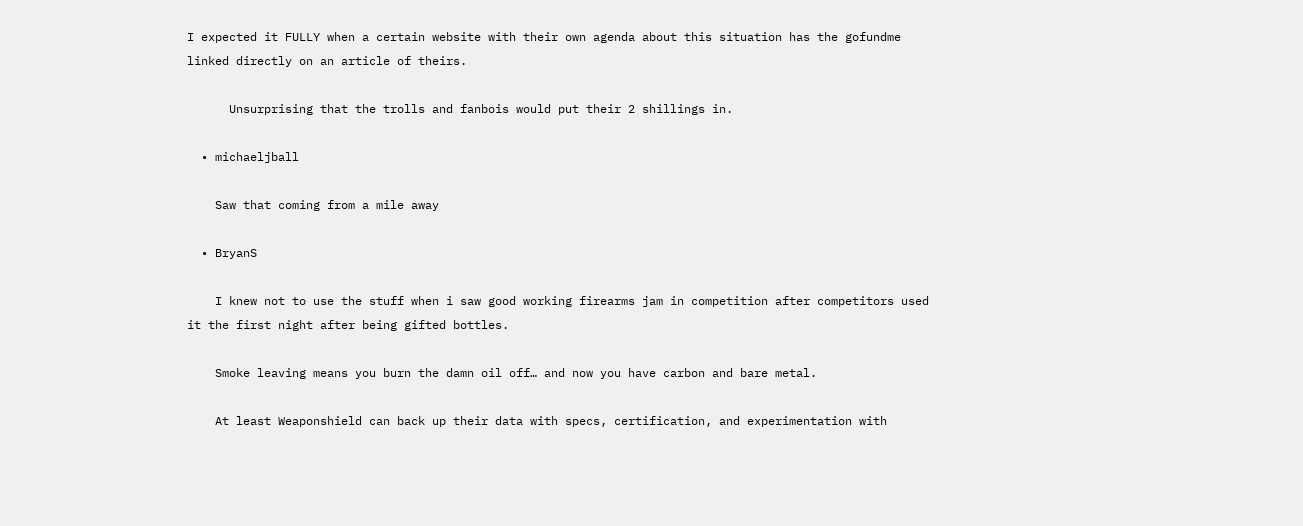I expected it FULLY when a certain website with their own agenda about this situation has the gofundme linked directly on an article of theirs.

      Unsurprising that the trolls and fanbois would put their 2 shillings in.

  • michaeljball

    Saw that coming from a mile away

  • BryanS

    I knew not to use the stuff when i saw good working firearms jam in competition after competitors used it the first night after being gifted bottles.

    Smoke leaving means you burn the damn oil off… and now you have carbon and bare metal.

    At least Weaponshield can back up their data with specs, certification, and experimentation with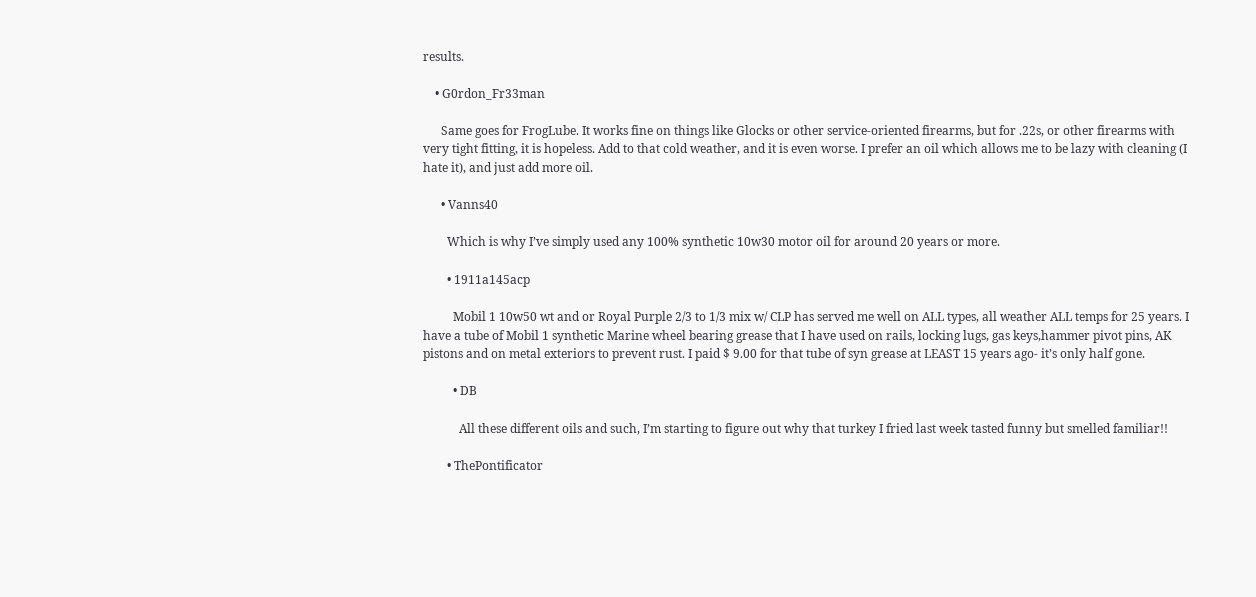results.

    • G0rdon_Fr33man

      Same goes for FrogLube. It works fine on things like Glocks or other service-oriented firearms, but for .22s, or other firearms with very tight fitting, it is hopeless. Add to that cold weather, and it is even worse. I prefer an oil which allows me to be lazy with cleaning (I hate it), and just add more oil.

      • Vanns40

        Which is why I’ve simply used any 100% synthetic 10w30 motor oil for around 20 years or more.

        • 1911a145acp

          Mobil 1 10w50 wt and or Royal Purple 2/3 to 1/3 mix w/ CLP has served me well on ALL types, all weather ALL temps for 25 years. I have a tube of Mobil 1 synthetic Marine wheel bearing grease that I have used on rails, locking lugs, gas keys,hammer pivot pins, AK pistons and on metal exteriors to prevent rust. I paid $ 9.00 for that tube of syn grease at LEAST 15 years ago- it’s only half gone.

          • DB

            All these different oils and such, I’m starting to figure out why that turkey I fried last week tasted funny but smelled familiar!!

        • ThePontificator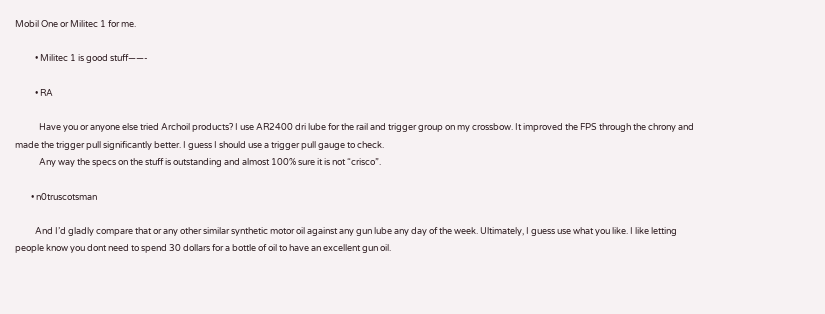Mobil One or Militec 1 for me.

          • Militec 1 is good stuff——-

          • RA

            Have you or anyone else tried Archoil products? I use AR2400 dri lube for the rail and trigger group on my crossbow. It improved the FPS through the chrony and made the trigger pull significantly better. I guess I should use a trigger pull gauge to check.
            Any way the specs on the stuff is outstanding and almost 100% sure it is not “crisco”.

        • n0truscotsman

          And I’d gladly compare that or any other similar synthetic motor oil against any gun lube any day of the week. Ultimately, I guess use what you like. I like letting people know you dont need to spend 30 dollars for a bottle of oil to have an excellent gun oil.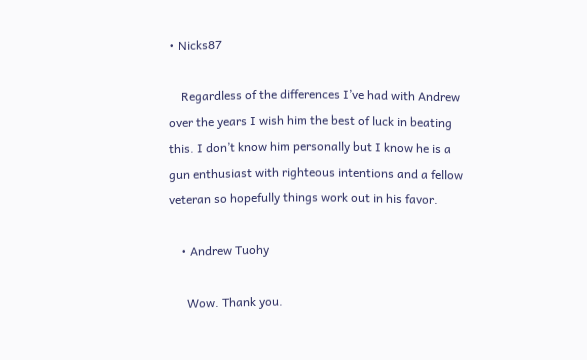• Nicks87

    Regardless of the differences I’ve had with Andrew over the years I wish him the best of luck in beating this. I don’t know him personally but I know he is a gun enthusiast with righteous intentions and a fellow veteran so hopefully things work out in his favor.

    • Andrew Tuohy

      Wow. Thank you.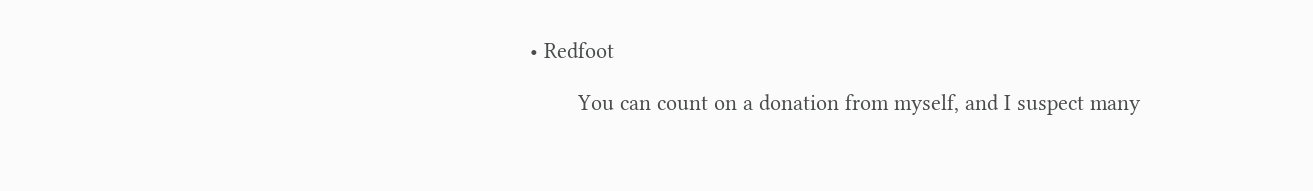• Redfoot

        You can count on a donation from myself, and I suspect many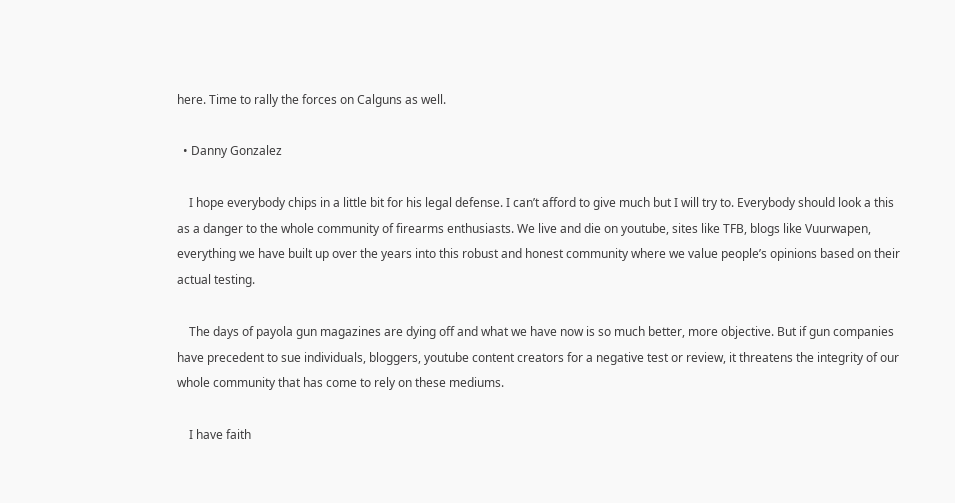here. Time to rally the forces on Calguns as well.

  • Danny Gonzalez

    I hope everybody chips in a little bit for his legal defense. I can’t afford to give much but I will try to. Everybody should look a this as a danger to the whole community of firearms enthusiasts. We live and die on youtube, sites like TFB, blogs like Vuurwapen, everything we have built up over the years into this robust and honest community where we value people’s opinions based on their actual testing.

    The days of payola gun magazines are dying off and what we have now is so much better, more objective. But if gun companies have precedent to sue individuals, bloggers, youtube content creators for a negative test or review, it threatens the integrity of our whole community that has come to rely on these mediums.

    I have faith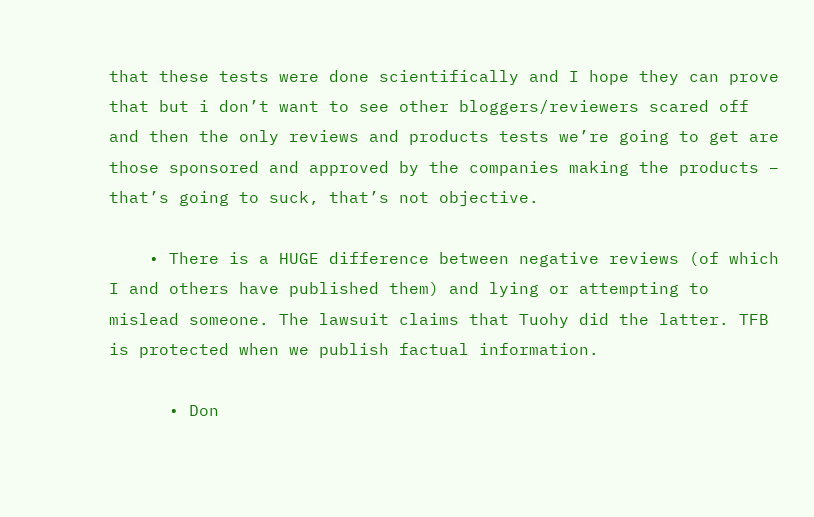that these tests were done scientifically and I hope they can prove that but i don’t want to see other bloggers/reviewers scared off and then the only reviews and products tests we’re going to get are those sponsored and approved by the companies making the products – that’s going to suck, that’s not objective.

    • There is a HUGE difference between negative reviews (of which I and others have published them) and lying or attempting to mislead someone. The lawsuit claims that Tuohy did the latter. TFB is protected when we publish factual information.

      • Don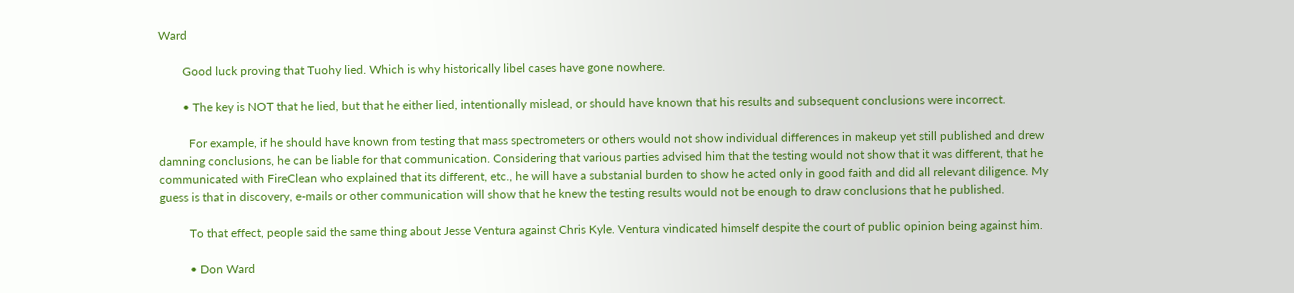Ward

        Good luck proving that Tuohy lied. Which is why historically libel cases have gone nowhere.

        • The key is NOT that he lied, but that he either lied, intentionally mislead, or should have known that his results and subsequent conclusions were incorrect.

          For example, if he should have known from testing that mass spectrometers or others would not show individual differences in makeup yet still published and drew damning conclusions, he can be liable for that communication. Considering that various parties advised him that the testing would not show that it was different, that he communicated with FireClean who explained that its different, etc., he will have a substanial burden to show he acted only in good faith and did all relevant diligence. My guess is that in discovery, e-mails or other communication will show that he knew the testing results would not be enough to draw conclusions that he published.

          To that effect, people said the same thing about Jesse Ventura against Chris Kyle. Ventura vindicated himself despite the court of public opinion being against him.

          • Don Ward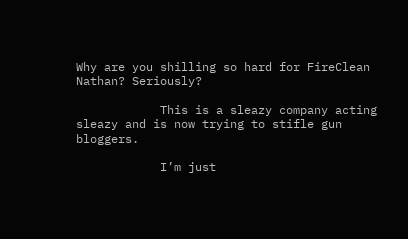Why are you shilling so hard for FireClean Nathan? Seriously?

            This is a sleazy company acting sleazy and is now trying to stifle gun bloggers.

            I’m just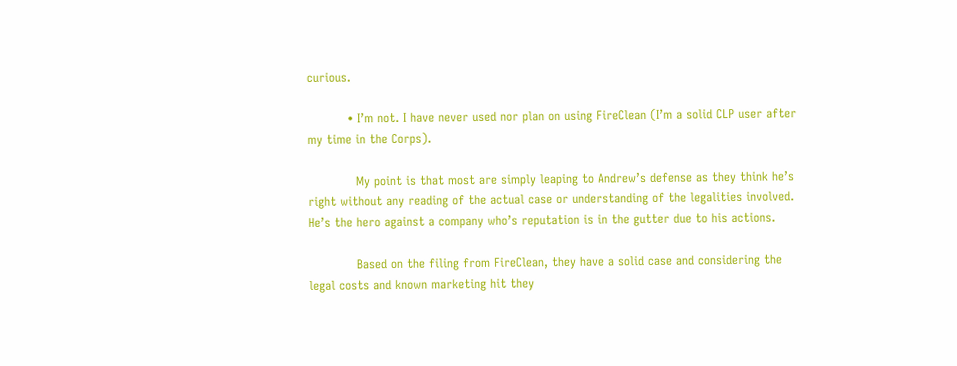curious.

          • I’m not. I have never used nor plan on using FireClean (I’m a solid CLP user after my time in the Corps).

            My point is that most are simply leaping to Andrew’s defense as they think he’s right without any reading of the actual case or understanding of the legalities involved. He’s the hero against a company who’s reputation is in the gutter due to his actions.

            Based on the filing from FireClean, they have a solid case and considering the legal costs and known marketing hit they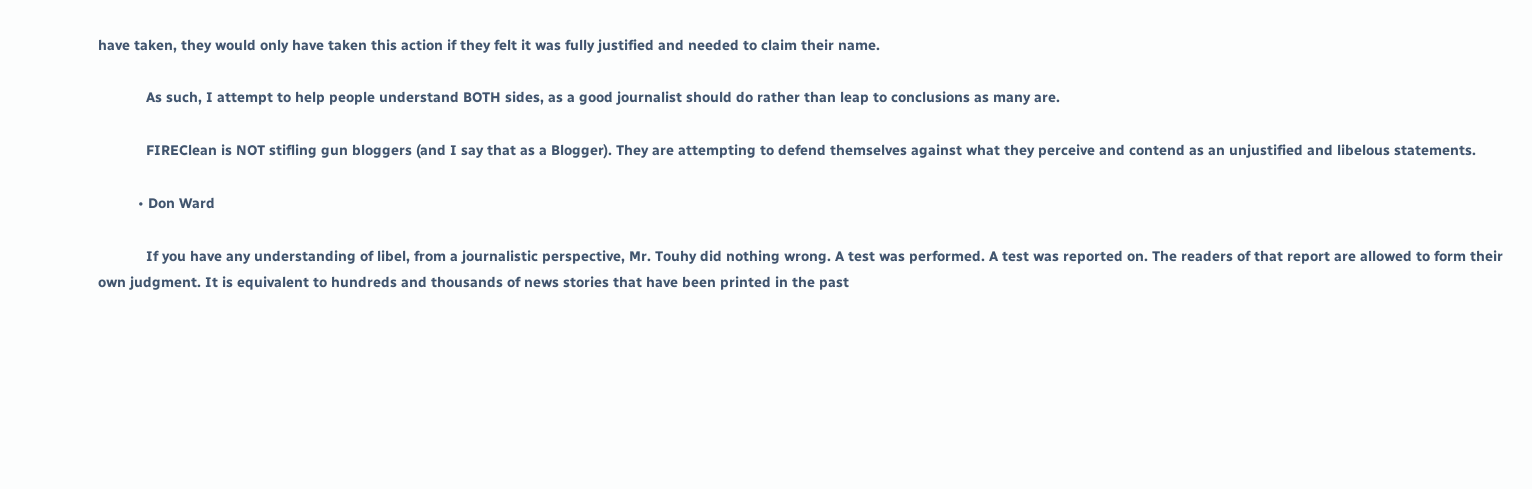have taken, they would only have taken this action if they felt it was fully justified and needed to claim their name.

            As such, I attempt to help people understand BOTH sides, as a good journalist should do rather than leap to conclusions as many are.

            FIREClean is NOT stifling gun bloggers (and I say that as a Blogger). They are attempting to defend themselves against what they perceive and contend as an unjustified and libelous statements.

          • Don Ward

            If you have any understanding of libel, from a journalistic perspective, Mr. Touhy did nothing wrong. A test was performed. A test was reported on. The readers of that report are allowed to form their own judgment. It is equivalent to hundreds and thousands of news stories that have been printed in the past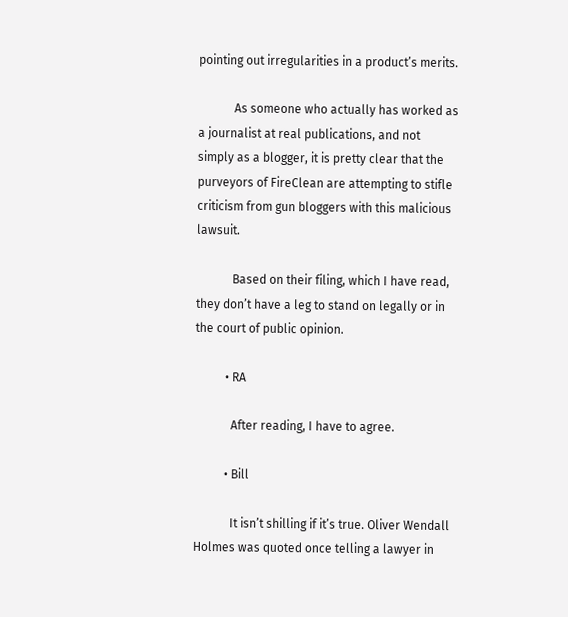pointing out irregularities in a product’s merits.

            As someone who actually has worked as a journalist at real publications, and not simply as a blogger, it is pretty clear that the purveyors of FireClean are attempting to stifle criticism from gun bloggers with this malicious lawsuit.

            Based on their filing, which I have read, they don’t have a leg to stand on legally or in the court of public opinion.

          • RA

            After reading, I have to agree.

          • Bill

            It isn’t shilling if it’s true. Oliver Wendall Holmes was quoted once telling a lawyer in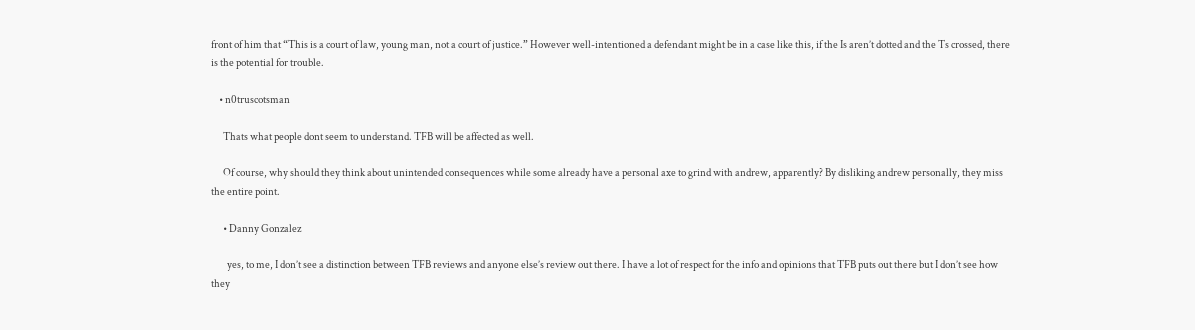front of him that “This is a court of law, young man, not a court of justice.” However well-intentioned a defendant might be in a case like this, if the Is aren’t dotted and the Ts crossed, there is the potential for trouble.

    • n0truscotsman

      Thats what people dont seem to understand. TFB will be affected as well.

      Of course, why should they think about unintended consequences while some already have a personal axe to grind with andrew, apparently? By disliking andrew personally, they miss the entire point.

      • Danny Gonzalez

        yes, to me, I don’t see a distinction between TFB reviews and anyone else’s review out there. I have a lot of respect for the info and opinions that TFB puts out there but I don’t see how they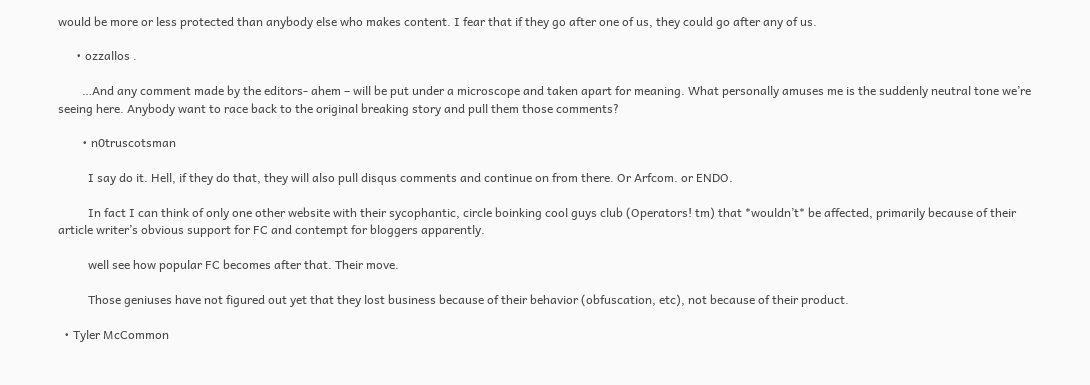would be more or less protected than anybody else who makes content. I fear that if they go after one of us, they could go after any of us.

      • ozzallos .

        …And any comment made by the editors- ahem – will be put under a microscope and taken apart for meaning. What personally amuses me is the suddenly neutral tone we’re seeing here. Anybody want to race back to the original breaking story and pull them those comments?

        • n0truscotsman

          I say do it. Hell, if they do that, they will also pull disqus comments and continue on from there. Or Arfcom. or ENDO.

          In fact I can think of only one other website with their sycophantic, circle boinking cool guys club (Operators! tm) that *wouldn’t* be affected, primarily because of their article writer’s obvious support for FC and contempt for bloggers apparently.

          well see how popular FC becomes after that. Their move.

          Those geniuses have not figured out yet that they lost business because of their behavior (obfuscation, etc), not because of their product.

  • Tyler McCommon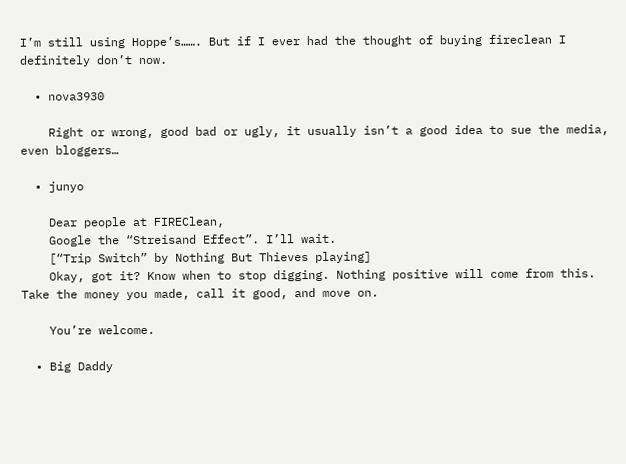I’m still using Hoppe’s……. But if I ever had the thought of buying fireclean I definitely don’t now.

  • nova3930

    Right or wrong, good bad or ugly, it usually isn’t a good idea to sue the media, even bloggers…

  • junyo

    Dear people at FIREClean,
    Google the “Streisand Effect”. I’ll wait.
    [“Trip Switch” by Nothing But Thieves playing]
    Okay, got it? Know when to stop digging. Nothing positive will come from this. Take the money you made, call it good, and move on.

    You’re welcome.

  • Big Daddy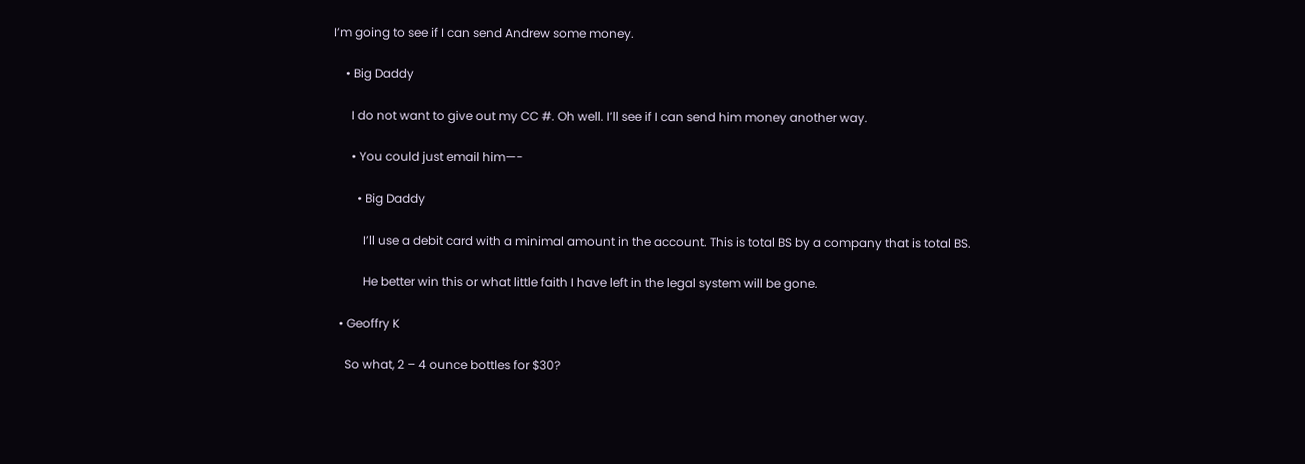I’m going to see if I can send Andrew some money.

    • Big Daddy

      I do not want to give out my CC #. Oh well. I’ll see if I can send him money another way.

      • You could just email him—-

        • Big Daddy

          I’ll use a debit card with a minimal amount in the account. This is total BS by a company that is total BS.

          He better win this or what little faith I have left in the legal system will be gone.

  • Geoffry K

    So what, 2 – 4 ounce bottles for $30?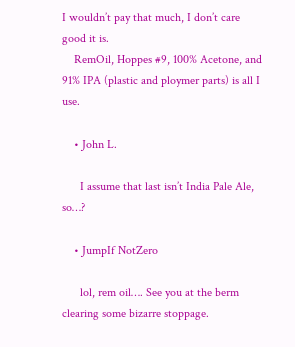I wouldn’t pay that much, I don’t care good it is.
    RemOil, Hoppes #9, 100% Acetone, and 91% IPA (plastic and ploymer parts) is all I use.

    • John L.

      I assume that last isn’t India Pale Ale, so…?

    • JumpIf NotZero

      lol, rem oil…. See you at the berm clearing some bizarre stoppage.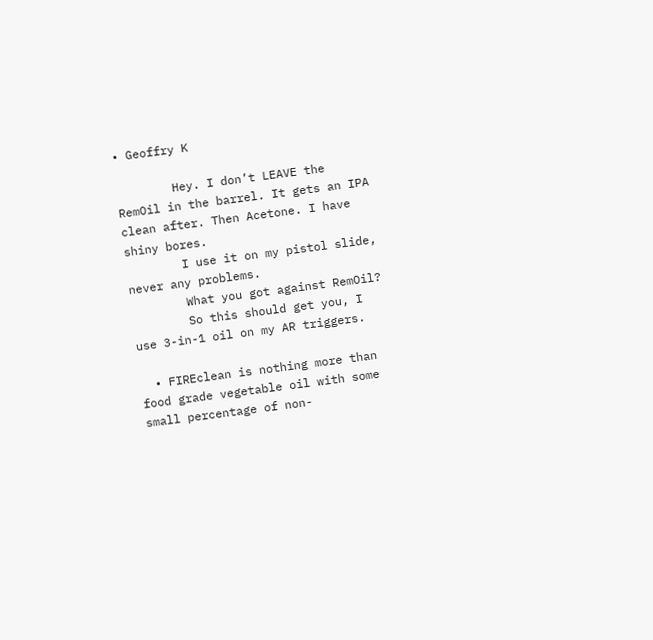• Geoffry K

        Hey. I don’t LEAVE the RemOil in the barrel. It gets an IPA clean after. Then Acetone. I have shiny bores.
        I use it on my pistol slide, never any problems.
        What you got against RemOil?
        So this should get you, I use 3-in-1 oil on my AR triggers.

  • FIREclean is nothing more than food grade vegetable oil with some small percentage of non-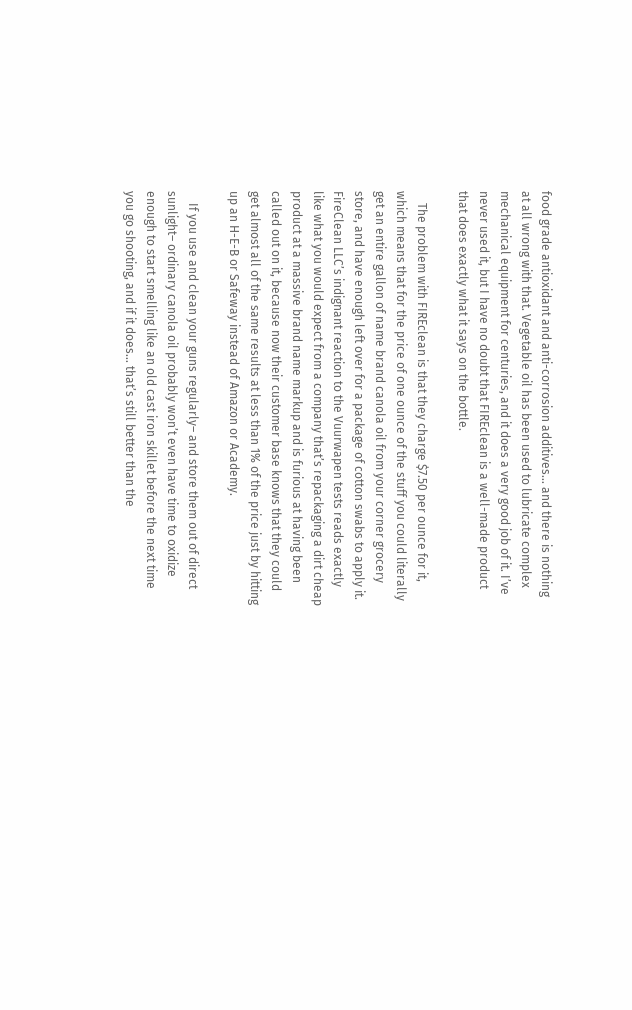food grade antioxidant and anti-corrosion additives… and there is nothing at all wrong with that. Vegetable oil has been used to lubricate complex mechanical equipment for centuries, and it does a very good job of it. I’ve never used it, but I have no doubt that FIREclean is a well-made product that does exactly what it says on the bottle.

    The problem with FIREclean is that they charge $7.50 per ounce for it, which means that for the price of one ounce of the stuff you could literally get an entire gallon of name brand canola oil from your corner grocery store, and have enough left over for a package of cotton swabs to apply it. FireClean LLC’s indignant reaction to the Vuurwapen tests reads exactly like what you would expect from a company that’s repackaging a dirt cheap product at a massive brand name markup and is furious at having been called out on it, because now their customer base knows that they could get almost all of the same results at less than 1% of the price just by hitting up an H-E-B or Safeway instead of Amazon or Academy.

    If you use and clean your guns regularly– and store them out of direct sunlight– ordinary canola oil probably won’t even have time to oxidize enough to start smelling like an old cast iron skillet before the next time you go shooting, and if it does… that’s still better than the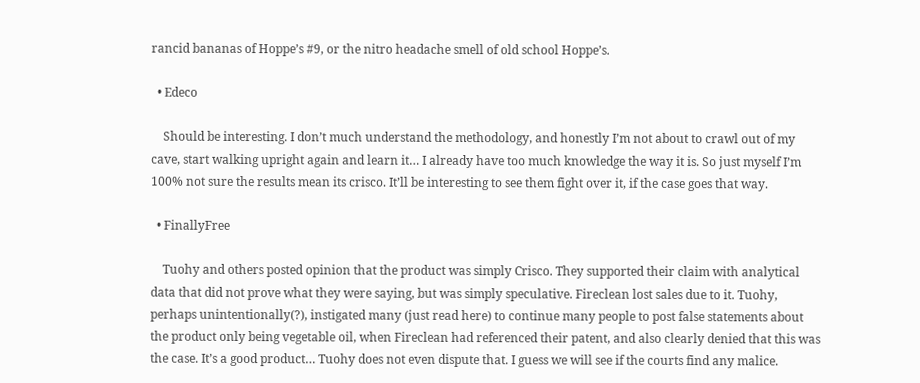rancid bananas of Hoppe’s #9, or the nitro headache smell of old school Hoppe’s.

  • Edeco

    Should be interesting. I don’t much understand the methodology, and honestly I’m not about to crawl out of my cave, start walking upright again and learn it… I already have too much knowledge the way it is. So just myself I’m 100% not sure the results mean its crisco. It’ll be interesting to see them fight over it, if the case goes that way.

  • FinallyFree

    Tuohy and others posted opinion that the product was simply Crisco. They supported their claim with analytical data that did not prove what they were saying, but was simply speculative. Fireclean lost sales due to it. Tuohy, perhaps unintentionally(?), instigated many (just read here) to continue many people to post false statements about the product only being vegetable oil, when Fireclean had referenced their patent, and also clearly denied that this was the case. It’s a good product… Tuohy does not even dispute that. I guess we will see if the courts find any malice.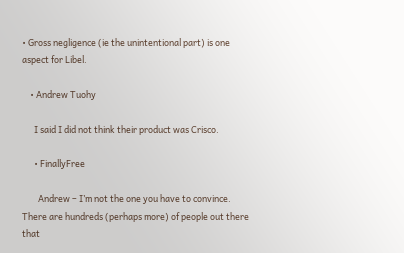• Gross negligence (ie the unintentional part) is one aspect for Libel.

    • Andrew Tuohy

      I said I did not think their product was Crisco.

      • FinallyFree

        Andrew – I’m not the one you have to convince. There are hundreds (perhaps more) of people out there that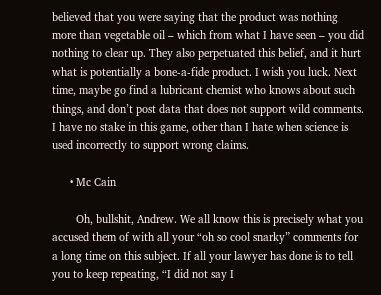believed that you were saying that the product was nothing more than vegetable oil – which from what I have seen – you did nothing to clear up. They also perpetuated this belief, and it hurt what is potentially a bone-a-fide product. I wish you luck. Next time, maybe go find a lubricant chemist who knows about such things, and don’t post data that does not support wild comments. I have no stake in this game, other than I hate when science is used incorrectly to support wrong claims.

      • Mc Cain

        Oh, bullshit, Andrew. We all know this is precisely what you accused them of with all your “oh so cool snarky” comments for a long time on this subject. If all your lawyer has done is to tell you to keep repeating, “I did not say I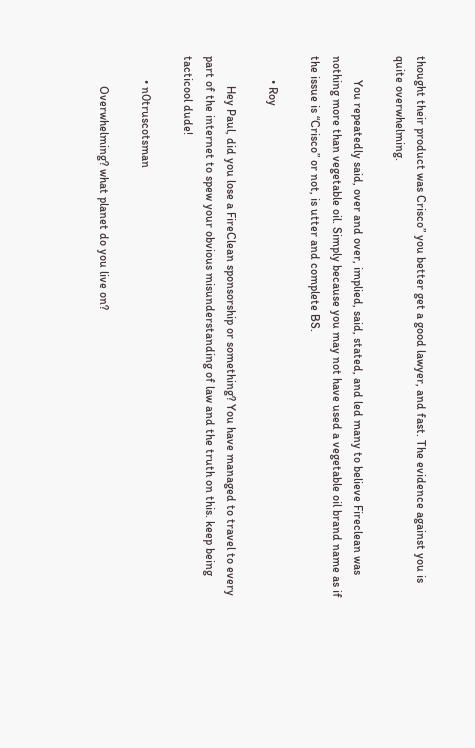thought their product was Crisco” you better get a good lawyer, and fast. The evidence against you is quite overwhelming.

        You repeatedly said, over and over, implied, said, stated, and led many to believe Fireclean was nothing more than vegetable oil. Simply because you may not have used a vegetable oil brand name as if the issue is “Crisco” or not, is utter and complete BS.

        • Roy

          Hey Paul, did you lose a FireClean sponsorship or something? You have managed to travel to every part of the internet to spew your obvious misunderstanding of law and the truth on this. keep being tacticool dude!

        • n0truscotsman

          Overwhelming? what planet do you live on?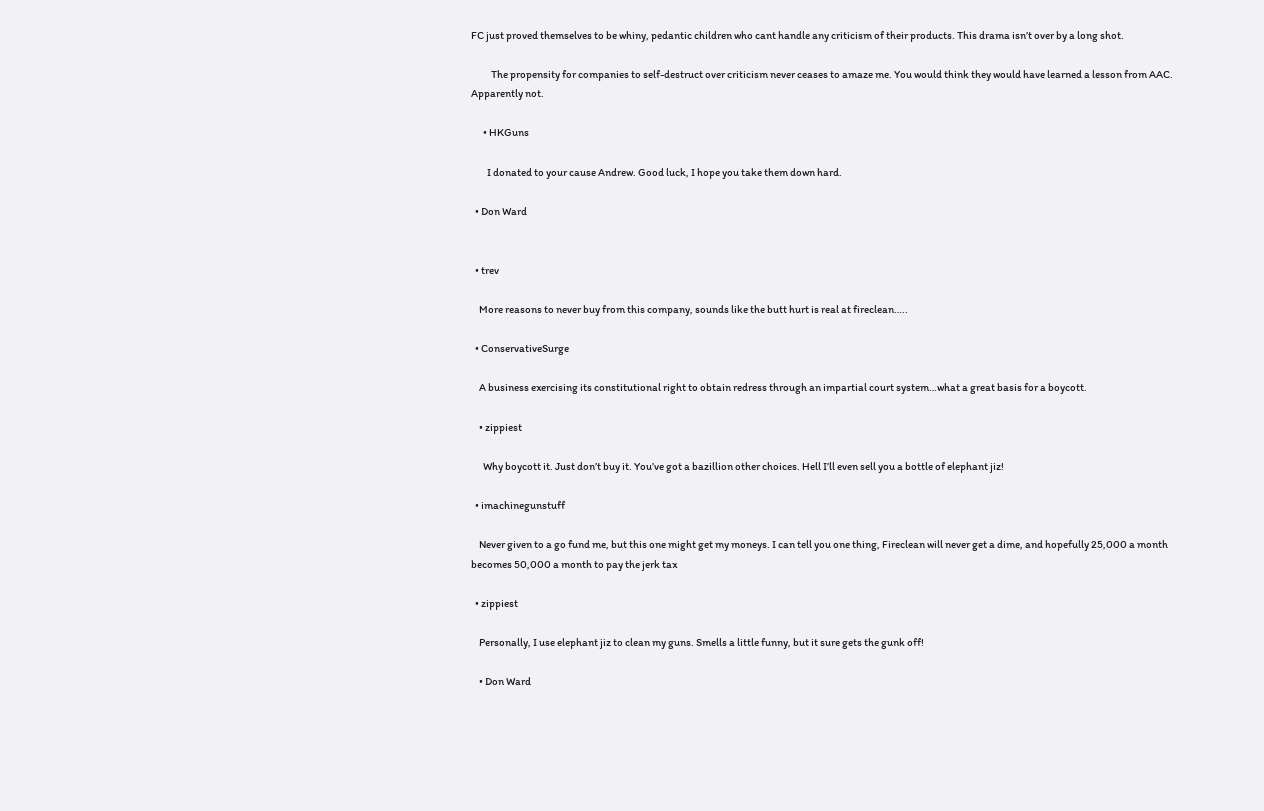FC just proved themselves to be whiny, pedantic children who cant handle any criticism of their products. This drama isn’t over by a long shot.

          The propensity for companies to self-destruct over criticism never ceases to amaze me. You would think they would have learned a lesson from AAC. Apparently not.

      • HKGuns

        I donated to your cause Andrew. Good luck, I hope you take them down hard.

  • Don Ward


  • trev

    More reasons to never buy from this company, sounds like the butt hurt is real at fireclean…..

  • ConservativeSurge

    A business exercising its constitutional right to obtain redress through an impartial court system…what a great basis for a boycott.

    • zippiest

      Why boycott it. Just don’t buy it. You’ve got a bazillion other choices. Hell I’ll even sell you a bottle of elephant jiz!

  • imachinegunstuff

    Never given to a go fund me, but this one might get my moneys. I can tell you one thing, Fireclean will never get a dime, and hopefully 25,000 a month becomes 50,000 a month to pay the jerk tax

  • zippiest

    Personally, I use elephant jiz to clean my guns. Smells a little funny, but it sure gets the gunk off!

    • Don Ward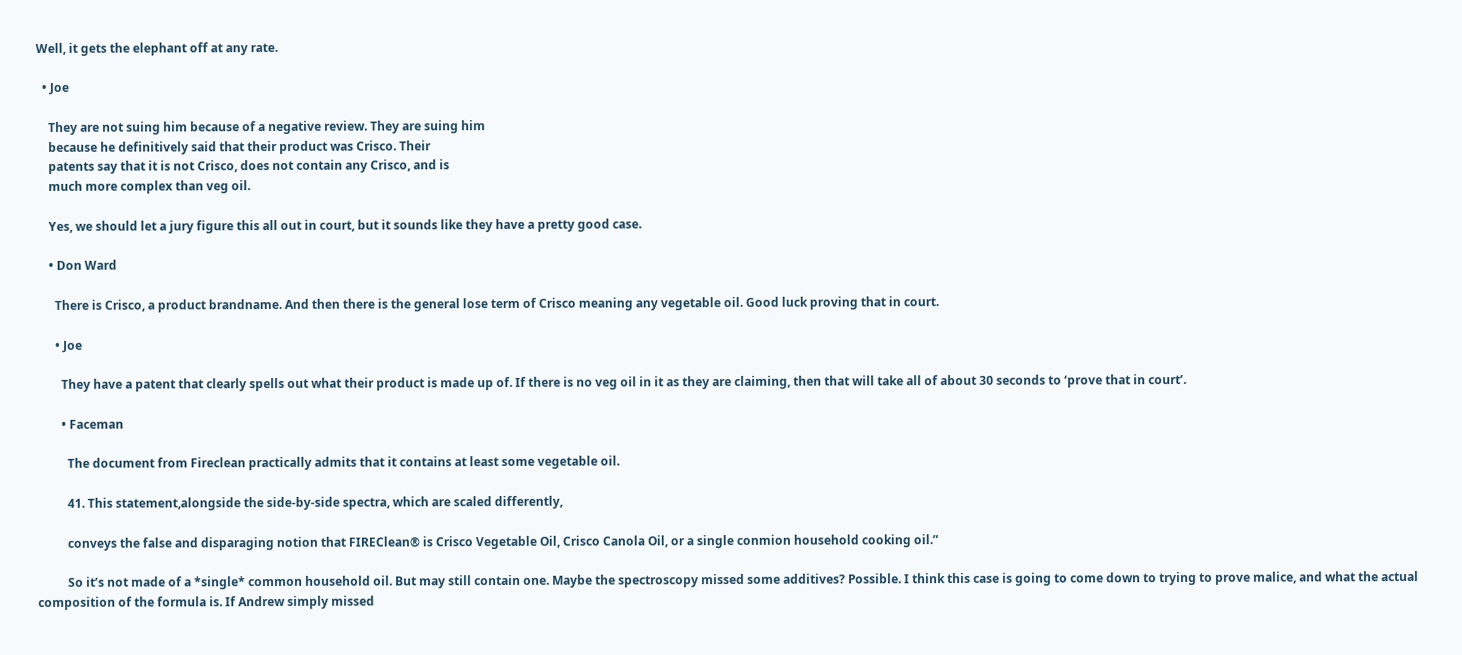Well, it gets the elephant off at any rate.

  • Joe

    They are not suing him because of a negative review. They are suing him
    because he definitively said that their product was Crisco. Their
    patents say that it is not Crisco, does not contain any Crisco, and is
    much more complex than veg oil.

    Yes, we should let a jury figure this all out in court, but it sounds like they have a pretty good case.

    • Don Ward

      There is Crisco, a product brandname. And then there is the general lose term of Crisco meaning any vegetable oil. Good luck proving that in court.

      • Joe

        They have a patent that clearly spells out what their product is made up of. If there is no veg oil in it as they are claiming, then that will take all of about 30 seconds to ‘prove that in court’.

        • Faceman

          The document from Fireclean practically admits that it contains at least some vegetable oil.

          41. This statement,alongside the side-by-side spectra, which are scaled differently,

          conveys the false and disparaging notion that FIREClean® is Crisco Vegetable Oil, Crisco Canola Oil, or a single conmion household cooking oil.”

          So it’s not made of a *single* common household oil. But may still contain one. Maybe the spectroscopy missed some additives? Possible. I think this case is going to come down to trying to prove malice, and what the actual composition of the formula is. If Andrew simply missed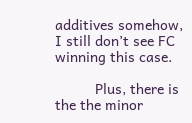additives somehow, I still don’t see FC winning this case.

          Plus, there is the the minor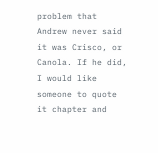problem that Andrew never said it was Crisco, or Canola. If he did, I would like someone to quote it chapter and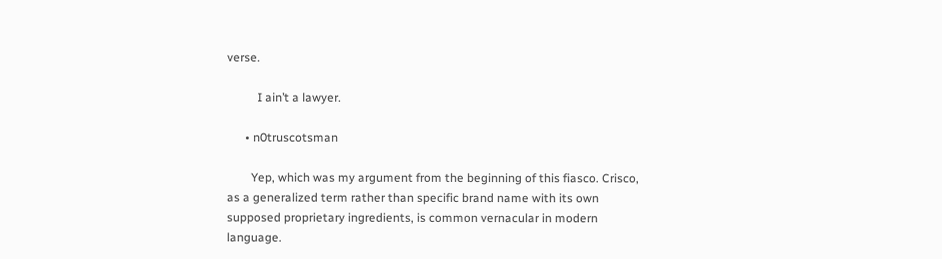verse.

          I ain’t a lawyer.

      • n0truscotsman

        Yep, which was my argument from the beginning of this fiasco. Crisco, as a generalized term rather than specific brand name with its own supposed proprietary ingredients, is common vernacular in modern language.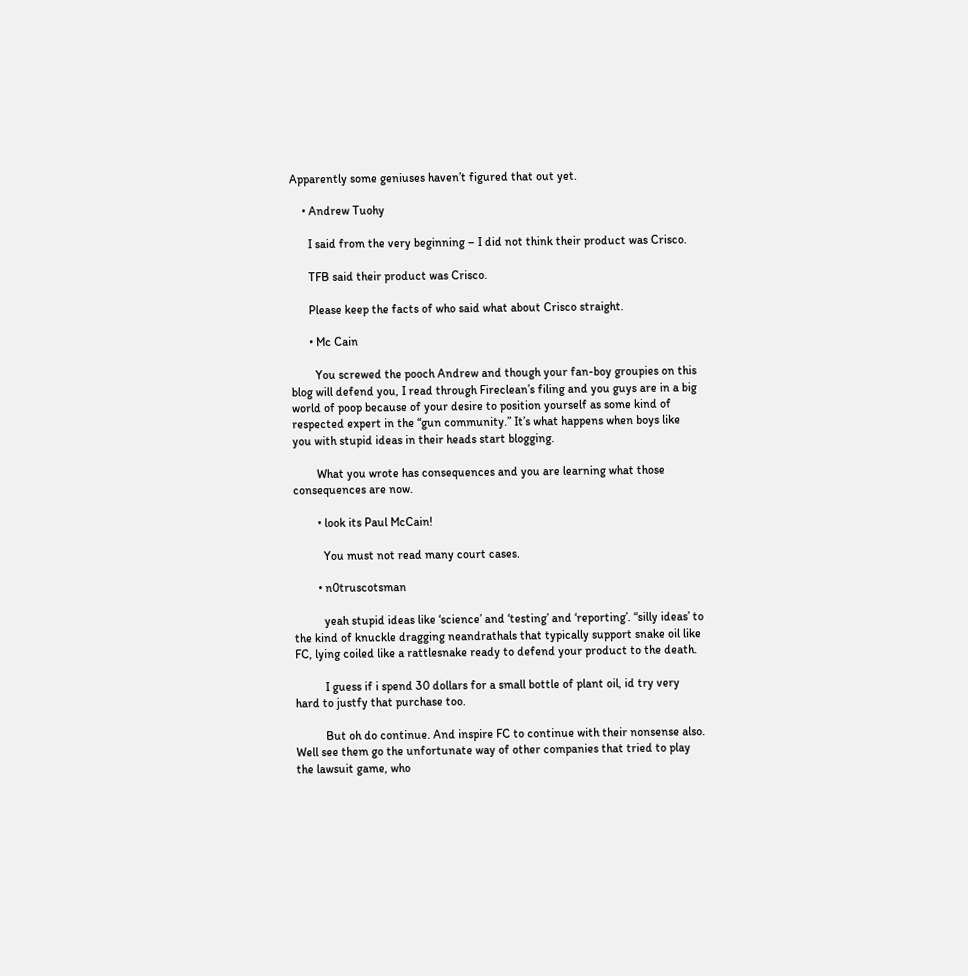Apparently some geniuses haven’t figured that out yet.

    • Andrew Tuohy

      I said from the very beginning – I did not think their product was Crisco.

      TFB said their product was Crisco.

      Please keep the facts of who said what about Crisco straight.

      • Mc Cain

        You screwed the pooch Andrew and though your fan-boy groupies on this blog will defend you, I read through Fireclean’s filing and you guys are in a big world of poop because of your desire to position yourself as some kind of respected expert in the “gun community.” It’s what happens when boys like you with stupid ideas in their heads start blogging.

        What you wrote has consequences and you are learning what those consequences are now.

        • look its Paul McCain!

          You must not read many court cases.

        • n0truscotsman

          yeah stupid ideas like ‘science’ and ‘testing’ and ‘reporting’. “silly ideas’ to the kind of knuckle dragging neandrathals that typically support snake oil like FC, lying coiled like a rattlesnake ready to defend your product to the death.

          I guess if i spend 30 dollars for a small bottle of plant oil, id try very hard to justfy that purchase too.

          But oh do continue. And inspire FC to continue with their nonsense also. Well see them go the unfortunate way of other companies that tried to play the lawsuit game, who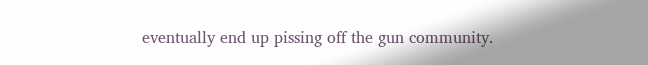eventually end up pissing off the gun community.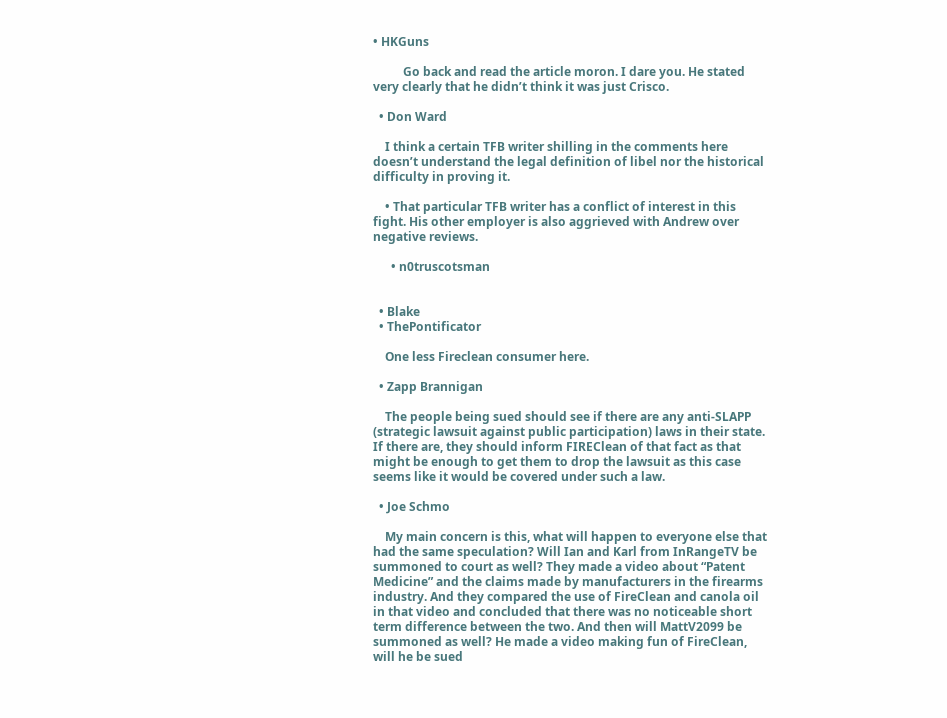• HKGuns

          Go back and read the article moron. I dare you. He stated very clearly that he didn’t think it was just Crisco.

  • Don Ward

    I think a certain TFB writer shilling in the comments here doesn’t understand the legal definition of libel nor the historical difficulty in proving it.

    • That particular TFB writer has a conflict of interest in this fight. His other employer is also aggrieved with Andrew over negative reviews.

      • n0truscotsman


  • Blake
  • ThePontificator

    One less Fireclean consumer here.

  • Zapp Brannigan

    The people being sued should see if there are any anti-SLAPP (strategic lawsuit against public participation) laws in their state. If there are, they should inform FIREClean of that fact as that might be enough to get them to drop the lawsuit as this case seems like it would be covered under such a law.

  • Joe Schmo

    My main concern is this, what will happen to everyone else that had the same speculation? Will Ian and Karl from InRangeTV be summoned to court as well? They made a video about “Patent Medicine” and the claims made by manufacturers in the firearms industry. And they compared the use of FireClean and canola oil in that video and concluded that there was no noticeable short term difference between the two. And then will MattV2099 be summoned as well? He made a video making fun of FireClean, will he be sued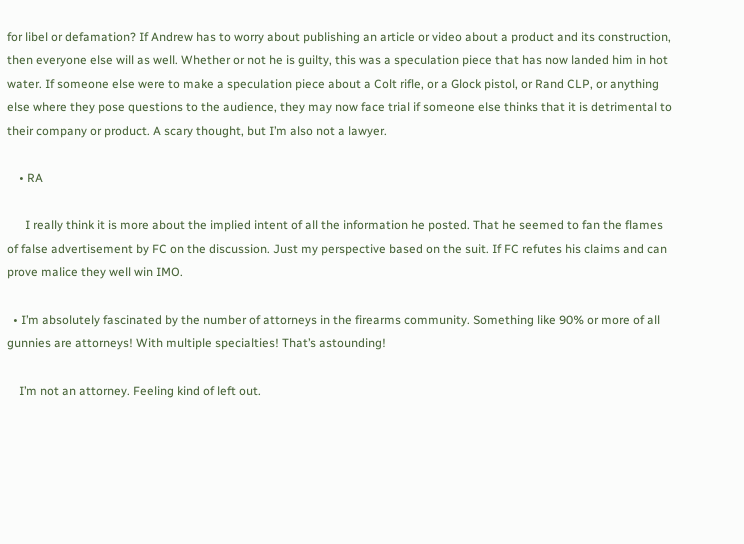for libel or defamation? If Andrew has to worry about publishing an article or video about a product and its construction, then everyone else will as well. Whether or not he is guilty, this was a speculation piece that has now landed him in hot water. If someone else were to make a speculation piece about a Colt rifle, or a Glock pistol, or Rand CLP, or anything else where they pose questions to the audience, they may now face trial if someone else thinks that it is detrimental to their company or product. A scary thought, but I’m also not a lawyer.

    • RA

      I really think it is more about the implied intent of all the information he posted. That he seemed to fan the flames of false advertisement by FC on the discussion. Just my perspective based on the suit. If FC refutes his claims and can prove malice they well win IMO.

  • I’m absolutely fascinated by the number of attorneys in the firearms community. Something like 90% or more of all gunnies are attorneys! With multiple specialties! That’s astounding!

    I’m not an attorney. Feeling kind of left out.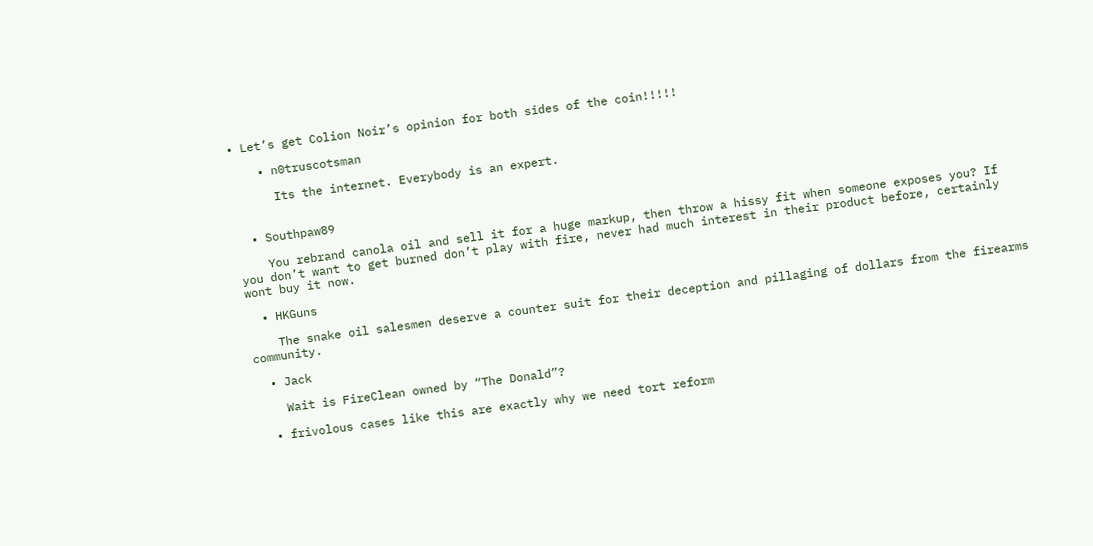• Let’s get Colion Noir’s opinion for both sides of the coin!!!!!

    • n0truscotsman

      Its the internet. Everybody is an expert.


  • Southpaw89

    You rebrand canola oil and sell it for a huge markup, then throw a hissy fit when someone exposes you? If you don’t want to get burned don’t play with fire, never had much interest in their product before, certainly wont buy it now.

  • HKGuns

    The snake oil salesmen deserve a counter suit for their deception and pillaging of dollars from the firearms community.

  • Jack

    Wait is FireClean owned by “The Donald”?

  • frivolous cases like this are exactly why we need tort reform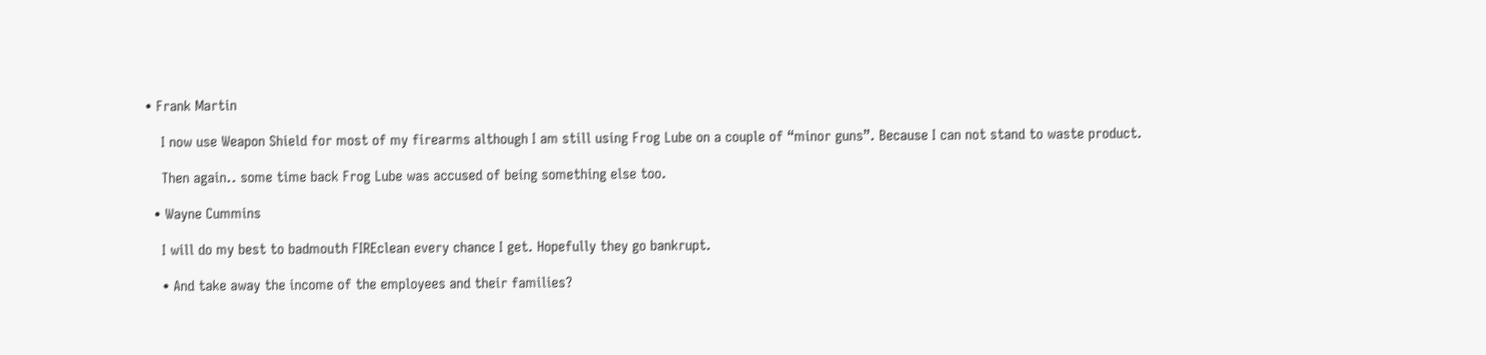• Frank Martin

    I now use Weapon Shield for most of my firearms although I am still using Frog Lube on a couple of “minor guns”. Because I can not stand to waste product.

    Then again.. some time back Frog Lube was accused of being something else too.

  • Wayne Cummins

    I will do my best to badmouth FIREclean every chance I get. Hopefully they go bankrupt.

    • And take away the income of the employees and their families?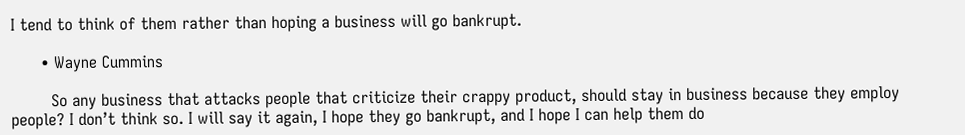I tend to think of them rather than hoping a business will go bankrupt.

      • Wayne Cummins

        So any business that attacks people that criticize their crappy product, should stay in business because they employ people? I don’t think so. I will say it again, I hope they go bankrupt, and I hope I can help them do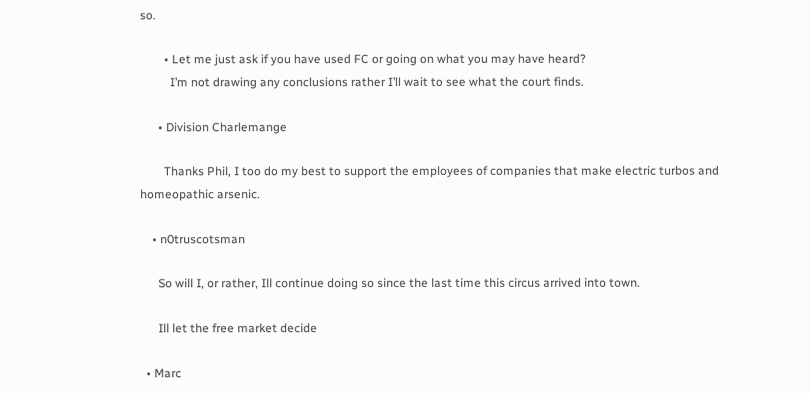so.

        • Let me just ask if you have used FC or going on what you may have heard?
          I’m not drawing any conclusions rather I’ll wait to see what the court finds.

      • Division Charlemange

        Thanks Phil, I too do my best to support the employees of companies that make electric turbos and homeopathic arsenic.

    • n0truscotsman

      So will I, or rather, Ill continue doing so since the last time this circus arrived into town.

      Ill let the free market decide

  • Marc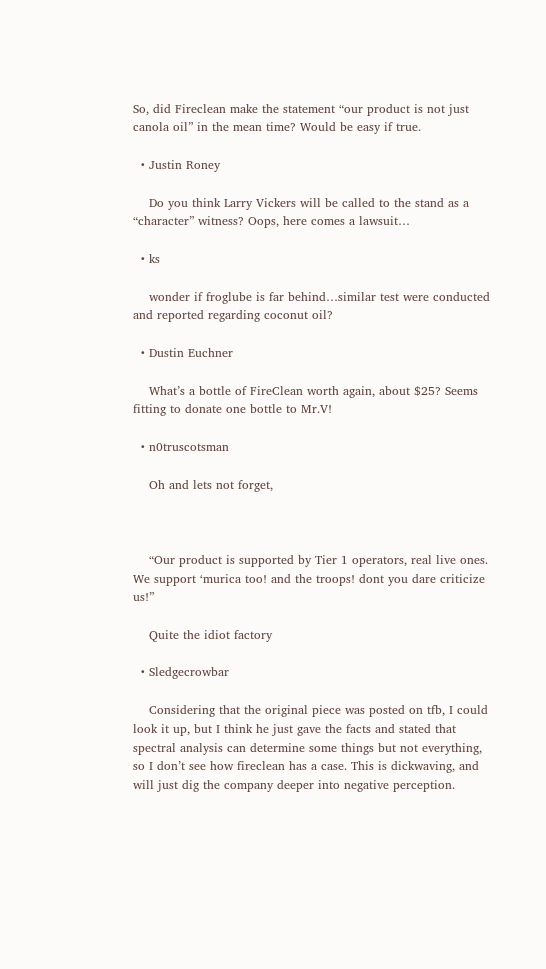So, did Fireclean make the statement “our product is not just canola oil” in the mean time? Would be easy if true.

  • Justin Roney

    Do you think Larry Vickers will be called to the stand as a “character” witness? Oops, here comes a lawsuit…

  • ks

    wonder if froglube is far behind…similar test were conducted and reported regarding coconut oil?

  • Dustin Euchner

    What’s a bottle of FireClean worth again, about $25? Seems fitting to donate one bottle to Mr.V!

  • n0truscotsman

    Oh and lets not forget,



    “Our product is supported by Tier 1 operators, real live ones. We support ‘murica too! and the troops! dont you dare criticize us!”

    Quite the idiot factory

  • Sledgecrowbar

    Considering that the original piece was posted on tfb, I could look it up, but I think he just gave the facts and stated that spectral analysis can determine some things but not everything, so I don’t see how fireclean has a case. This is dickwaving, and will just dig the company deeper into negative perception.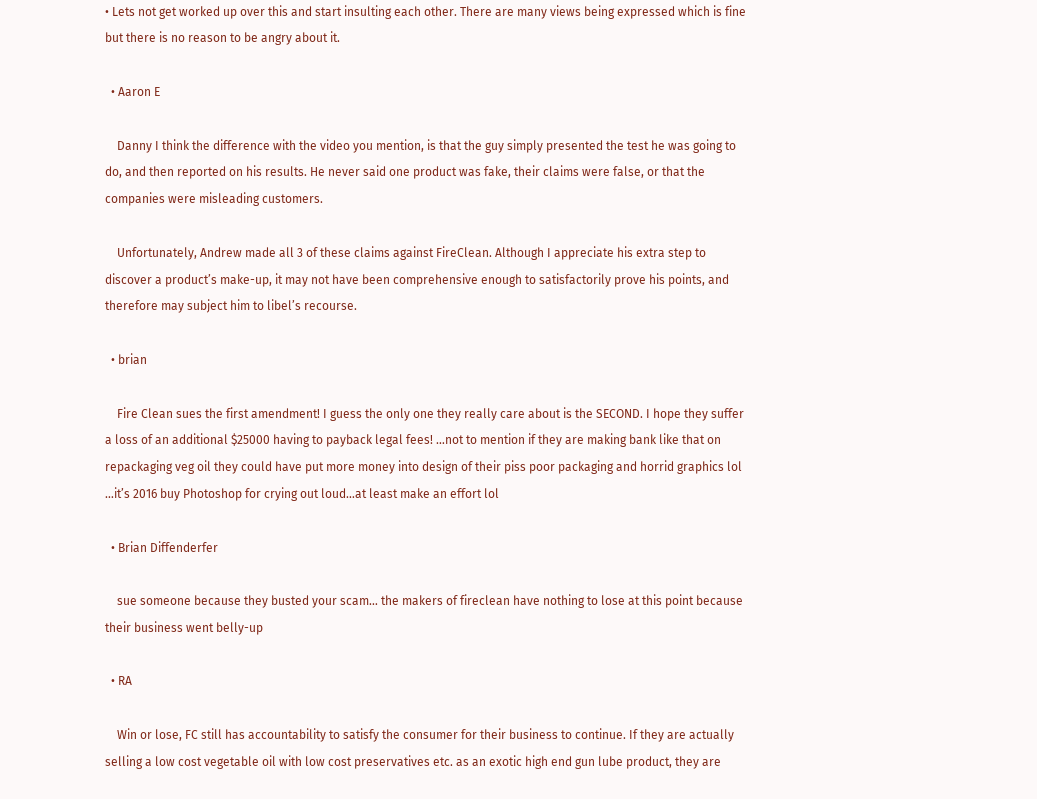• Lets not get worked up over this and start insulting each other. There are many views being expressed which is fine but there is no reason to be angry about it.

  • Aaron E

    Danny I think the difference with the video you mention, is that the guy simply presented the test he was going to do, and then reported on his results. He never said one product was fake, their claims were false, or that the companies were misleading customers.

    Unfortunately, Andrew made all 3 of these claims against FireClean. Although I appreciate his extra step to discover a product’s make-up, it may not have been comprehensive enough to satisfactorily prove his points, and therefore may subject him to libel’s recourse.

  • brian

    Fire Clean sues the first amendment! I guess the only one they really care about is the SECOND. I hope they suffer a loss of an additional $25000 having to payback legal fees! …not to mention if they are making bank like that on repackaging veg oil they could have put more money into design of their piss poor packaging and horrid graphics lol …it’s 2016 buy Photoshop for crying out loud…at least make an effort lol

  • Brian Diffenderfer

    sue someone because they busted your scam… the makers of fireclean have nothing to lose at this point because their business went belly-up

  • RA

    Win or lose, FC still has accountability to satisfy the consumer for their business to continue. If they are actually selling a low cost vegetable oil with low cost preservatives etc. as an exotic high end gun lube product, they are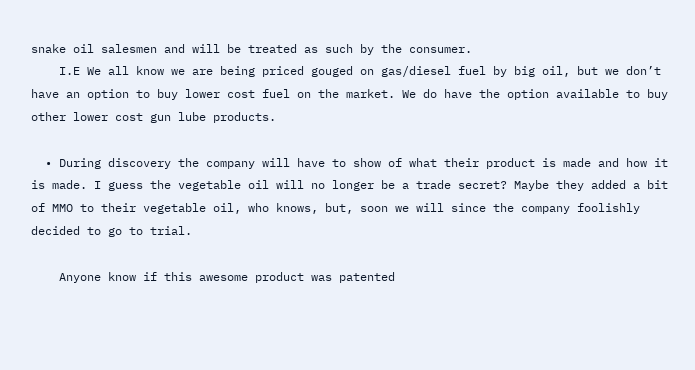snake oil salesmen and will be treated as such by the consumer.
    I.E We all know we are being priced gouged on gas/diesel fuel by big oil, but we don’t have an option to buy lower cost fuel on the market. We do have the option available to buy other lower cost gun lube products.

  • During discovery the company will have to show of what their product is made and how it is made. I guess the vegetable oil will no longer be a trade secret? Maybe they added a bit of MMO to their vegetable oil, who knows, but, soon we will since the company foolishly decided to go to trial.

    Anyone know if this awesome product was patented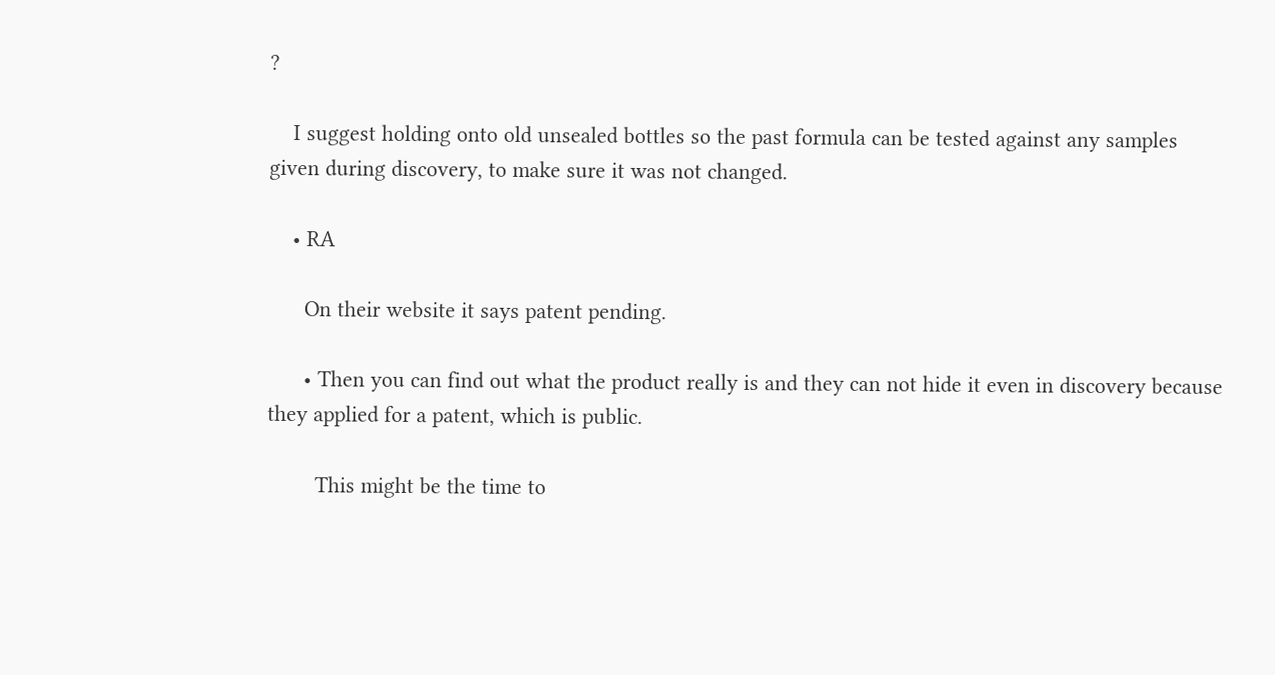?

    I suggest holding onto old unsealed bottles so the past formula can be tested against any samples given during discovery, to make sure it was not changed.

    • RA

      On their website it says patent pending.

      • Then you can find out what the product really is and they can not hide it even in discovery because they applied for a patent, which is public.

        This might be the time to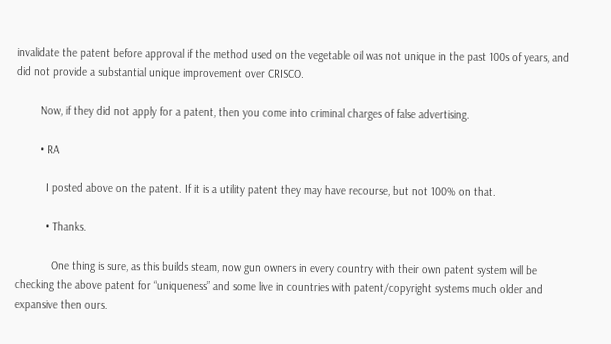invalidate the patent before approval if the method used on the vegetable oil was not unique in the past 100s of years, and did not provide a substantial unique improvement over CRISCO.

        Now, if they did not apply for a patent, then you come into criminal charges of false advertising.

        • RA

          I posted above on the patent. If it is a utility patent they may have recourse, but not 100% on that.

          • Thanks.

            One thing is sure, as this builds steam, now gun owners in every country with their own patent system will be checking the above patent for “uniqueness” and some live in countries with patent/copyright systems much older and expansive then ours.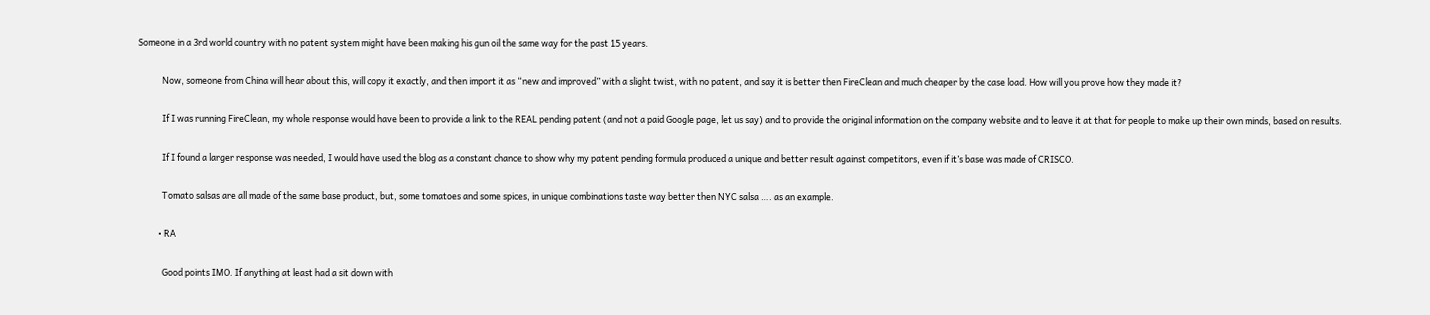Someone in a 3rd world country with no patent system might have been making his gun oil the same way for the past 15 years.

            Now, someone from China will hear about this, will copy it exactly, and then import it as “new and improved” with a slight twist, with no patent, and say it is better then FireClean and much cheaper by the case load. How will you prove how they made it?

            If I was running FireClean, my whole response would have been to provide a link to the REAL pending patent (and not a paid Google page, let us say) and to provide the original information on the company website and to leave it at that for people to make up their own minds, based on results.

            If I found a larger response was needed, I would have used the blog as a constant chance to show why my patent pending formula produced a unique and better result against competitors, even if it’s base was made of CRISCO.

            Tomato salsas are all made of the same base product, but, some tomatoes and some spices, in unique combinations taste way better then NYC salsa …. as an example.

          • RA

            Good points IMO. If anything at least had a sit down with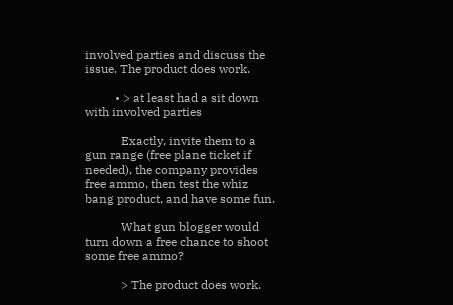involved parties and discuss the issue. The product does work.

          • > at least had a sit down with involved parties

            Exactly, invite them to a gun range (free plane ticket if needed), the company provides free ammo, then test the whiz bang product, and have some fun.

            What gun blogger would turn down a free chance to shoot some free ammo?

            > The product does work.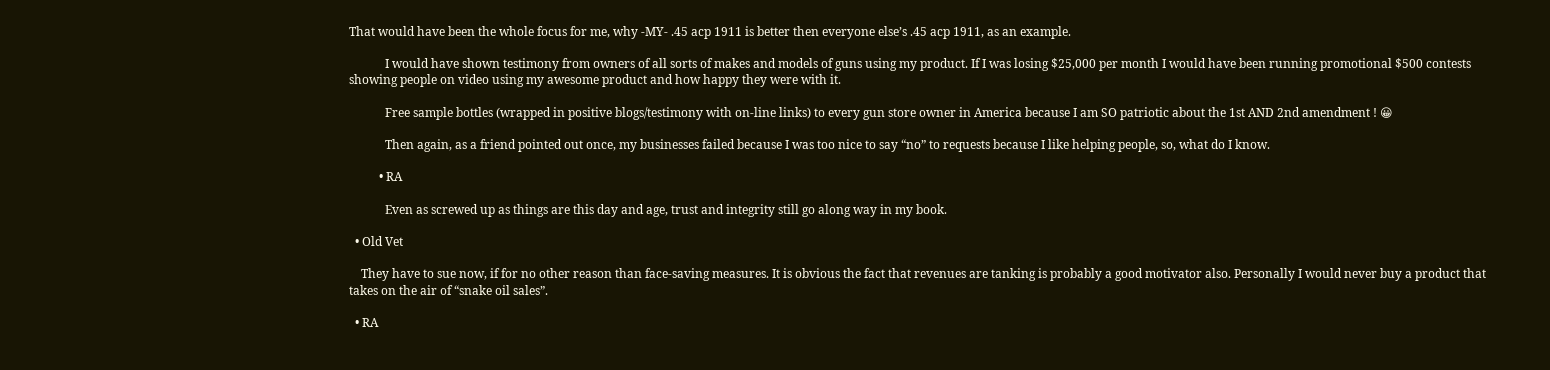That would have been the whole focus for me, why -MY- .45 acp 1911 is better then everyone else’s .45 acp 1911, as an example.

            I would have shown testimony from owners of all sorts of makes and models of guns using my product. If I was losing $25,000 per month I would have been running promotional $500 contests showing people on video using my awesome product and how happy they were with it.

            Free sample bottles (wrapped in positive blogs/testimony with on-line links) to every gun store owner in America because I am SO patriotic about the 1st AND 2nd amendment ! 😀

            Then again, as a friend pointed out once, my businesses failed because I was too nice to say “no” to requests because I like helping people, so, what do I know.

          • RA

            Even as screwed up as things are this day and age, trust and integrity still go along way in my book.

  • Old Vet

    They have to sue now, if for no other reason than face-saving measures. It is obvious the fact that revenues are tanking is probably a good motivator also. Personally I would never buy a product that takes on the air of “snake oil sales”.

  • RA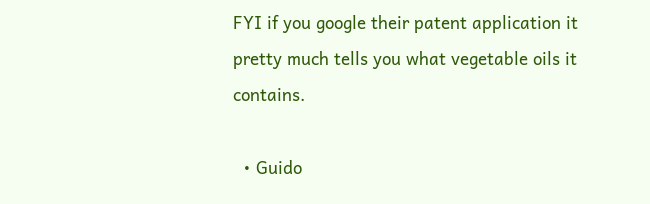FYI if you google their patent application it pretty much tells you what vegetable oils it contains.

  • Guido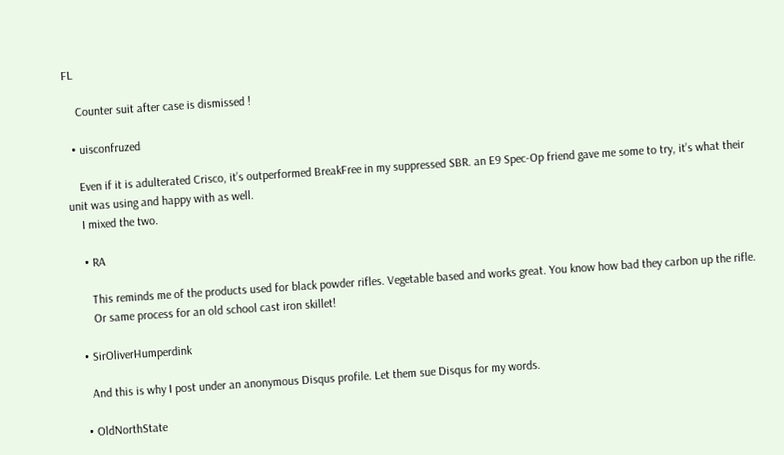FL

    Counter suit after case is dismissed !

  • uisconfruzed

    Even if it is adulterated Crisco, it’s outperformed BreakFree in my suppressed SBR. an E9 Spec-Op friend gave me some to try, it’s what their unit was using and happy with as well.
    I mixed the two.

    • RA

      This reminds me of the products used for black powder rifles. Vegetable based and works great. You know how bad they carbon up the rifle.
      Or same process for an old school cast iron skillet!

  • SirOliverHumperdink

    And this is why I post under an anonymous Disqus profile. Let them sue Disqus for my words.

  • OldNorthState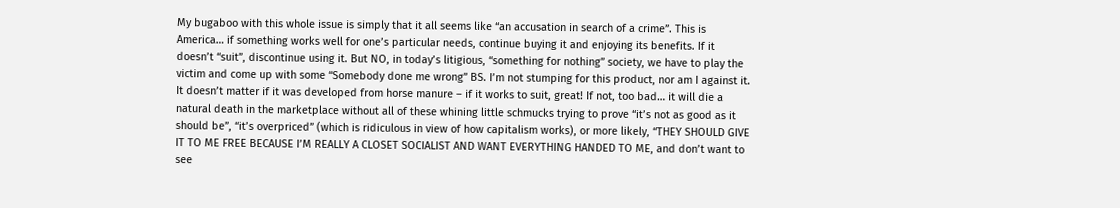My bugaboo with this whole issue is simply that it all seems like “an accusation in search of a crime”. This is America… if something works well for one’s particular needs, continue buying it and enjoying its benefits. If it doesn’t “suit”, discontinue using it. But NO, in today’s litigious, “something for nothing” society, we have to play the victim and come up with some “Somebody done me wrong” BS. I’m not stumping for this product, nor am I against it. It doesn’t matter if it was developed from horse manure – if it works to suit, great! If not, too bad… it will die a natural death in the marketplace without all of these whining little schmucks trying to prove “it’s not as good as it should be”, “it’s overpriced” (which is ridiculous in view of how capitalism works), or more likely, “THEY SHOULD GIVE IT TO ME FREE BECAUSE I’M REALLY A CLOSET SOCIALIST AND WANT EVERYTHING HANDED TO ME, and don’t want to see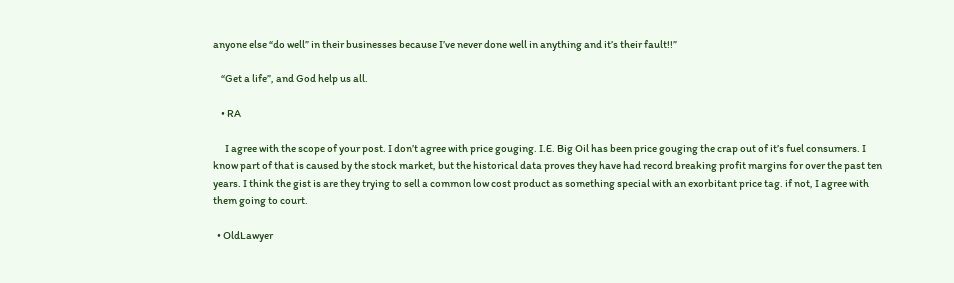anyone else “do well” in their businesses because I’ve never done well in anything and it’s their fault!!”

    “Get a life”, and God help us all.

    • RA

      I agree with the scope of your post. I don’t agree with price gouging. I.E. Big Oil has been price gouging the crap out of it’s fuel consumers. I know part of that is caused by the stock market, but the historical data proves they have had record breaking profit margins for over the past ten years. I think the gist is are they trying to sell a common low cost product as something special with an exorbitant price tag. if not, I agree with them going to court.

  • OldLawyer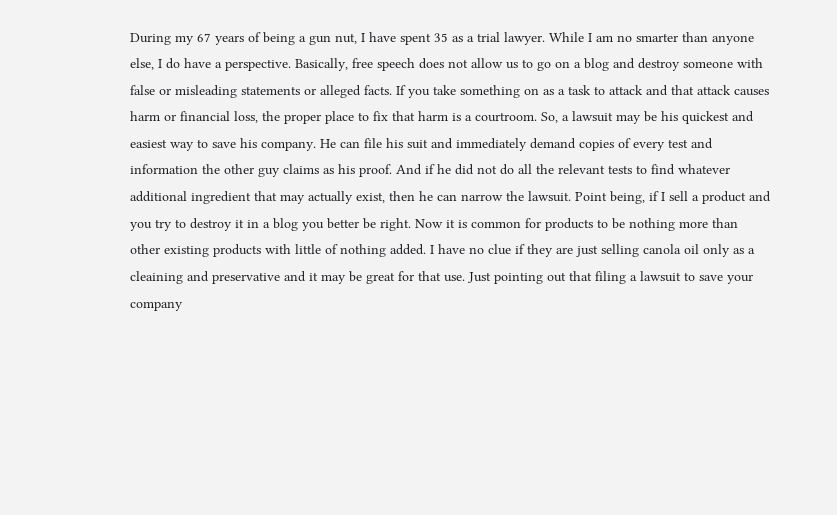During my 67 years of being a gun nut, I have spent 35 as a trial lawyer. While I am no smarter than anyone else, I do have a perspective. Basically, free speech does not allow us to go on a blog and destroy someone with false or misleading statements or alleged facts. If you take something on as a task to attack and that attack causes harm or financial loss, the proper place to fix that harm is a courtroom. So, a lawsuit may be his quickest and easiest way to save his company. He can file his suit and immediately demand copies of every test and information the other guy claims as his proof. And if he did not do all the relevant tests to find whatever additional ingredient that may actually exist, then he can narrow the lawsuit. Point being, if I sell a product and you try to destroy it in a blog you better be right. Now it is common for products to be nothing more than other existing products with little of nothing added. I have no clue if they are just selling canola oil only as a cleaining and preservative and it may be great for that use. Just pointing out that filing a lawsuit to save your company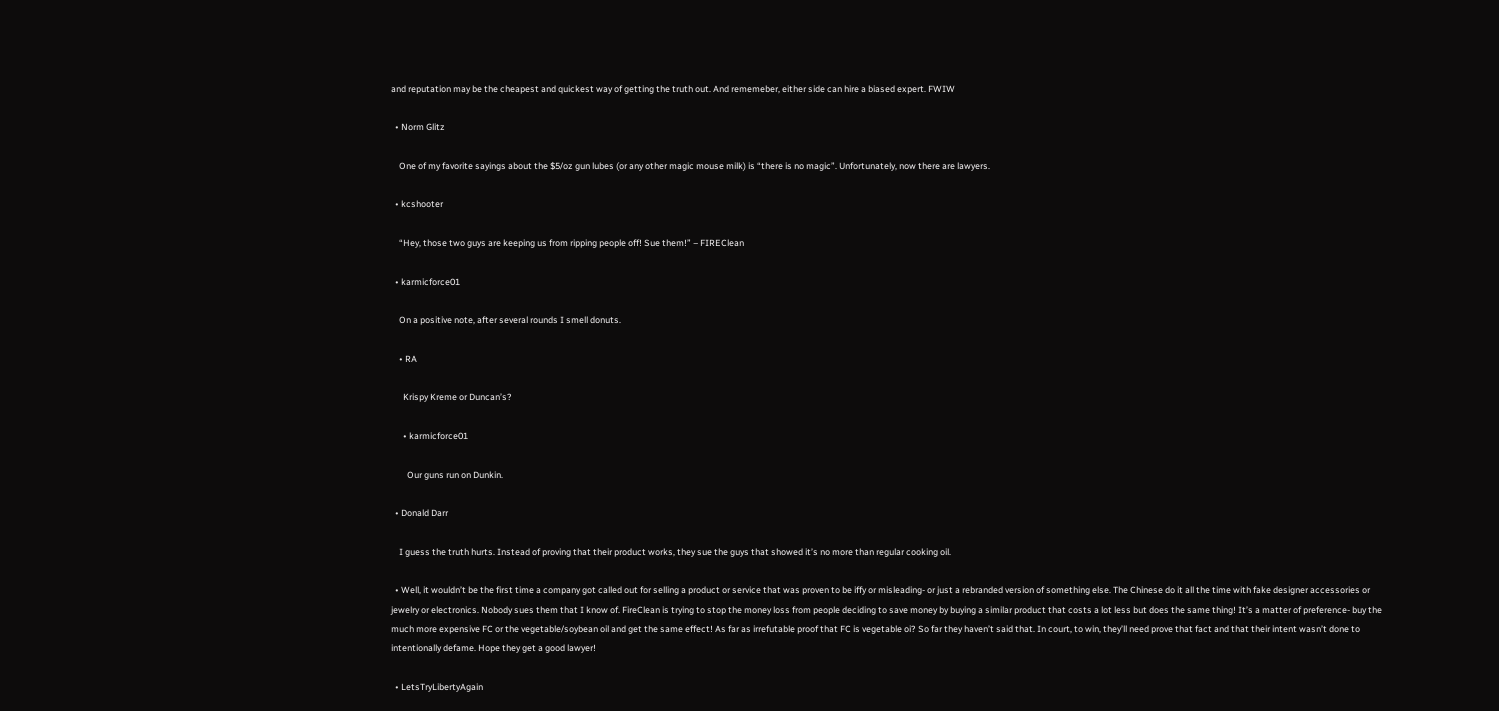and reputation may be the cheapest and quickest way of getting the truth out. And rememeber, either side can hire a biased expert. FWIW

  • Norm Glitz

    One of my favorite sayings about the $5/oz gun lubes (or any other magic mouse milk) is “there is no magic”. Unfortunately, now there are lawyers.

  • kcshooter

    “Hey, those two guys are keeping us from ripping people off! Sue them!” – FIREClean

  • karmicforce01

    On a positive note, after several rounds I smell donuts.

    • RA

      Krispy Kreme or Duncan’s?

      • karmicforce01

        Our guns run on Dunkin.

  • Donald Darr

    I guess the truth hurts. Instead of proving that their product works, they sue the guys that showed it’s no more than regular cooking oil.

  • Well, it wouldn’t be the first time a company got called out for selling a product or service that was proven to be iffy or misleading- or just a rebranded version of something else. The Chinese do it all the time with fake designer accessories or jewelry or electronics. Nobody sues them that I know of. FireClean is trying to stop the money loss from people deciding to save money by buying a similar product that costs a lot less but does the same thing! It’s a matter of preference- buy the much more expensive FC or the vegetable/soybean oil and get the same effect! As far as irrefutable proof that FC is vegetable oi? So far they haven’t said that. In court, to win, they’ll need prove that fact and that their intent wasn’t done to intentionally defame. Hope they get a good lawyer!

  • LetsTryLibertyAgain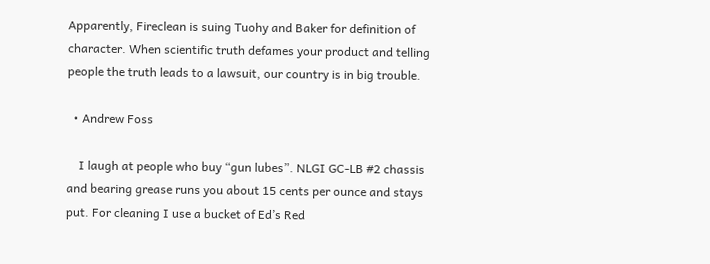Apparently, Fireclean is suing Tuohy and Baker for definition of character. When scientific truth defames your product and telling people the truth leads to a lawsuit, our country is in big trouble.

  • Andrew Foss

    I laugh at people who buy “gun lubes”. NLGI GC-LB #2 chassis and bearing grease runs you about 15 cents per ounce and stays put. For cleaning I use a bucket of Ed’s Red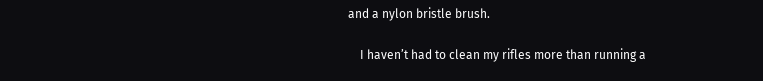and a nylon bristle brush.

    I haven’t had to clean my rifles more than running a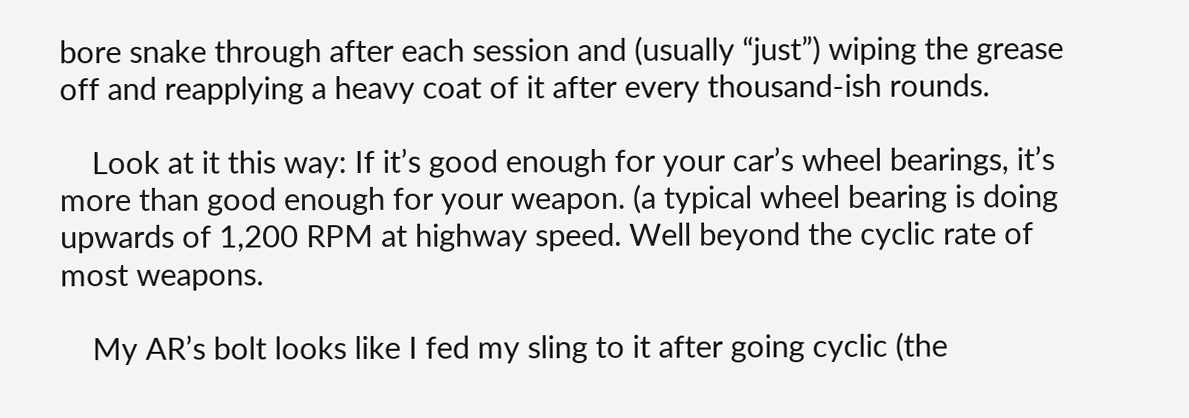bore snake through after each session and (usually “just”) wiping the grease off and reapplying a heavy coat of it after every thousand-ish rounds.

    Look at it this way: If it’s good enough for your car’s wheel bearings, it’s more than good enough for your weapon. (a typical wheel bearing is doing upwards of 1,200 RPM at highway speed. Well beyond the cyclic rate of most weapons.

    My AR’s bolt looks like I fed my sling to it after going cyclic (the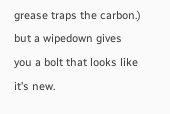grease traps the carbon.) but a wipedown gives you a bolt that looks like it’s new.